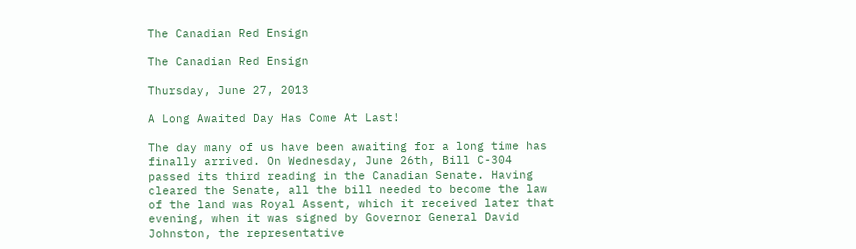The Canadian Red Ensign

The Canadian Red Ensign

Thursday, June 27, 2013

A Long Awaited Day Has Come At Last!

The day many of us have been awaiting for a long time has finally arrived. On Wednesday, June 26th, Bill C-304 passed its third reading in the Canadian Senate. Having cleared the Senate, all the bill needed to become the law of the land was Royal Assent, which it received later that evening, when it was signed by Governor General David Johnston, the representative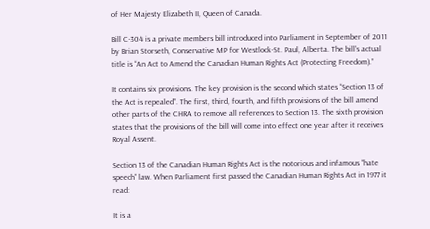of Her Majesty Elizabeth II, Queen of Canada.

Bill C-304 is a private members bill introduced into Parliament in September of 2011 by Brian Storseth, Conservative MP for Westlock-St. Paul, Alberta. The bill’s actual title is “An Act to Amend the Canadian Human Rights Act (Protecting Freedom).”

It contains six provisions. The key provision is the second which states “Section 13 of the Act is repealed”. The first, third, fourth, and fifth provisions of the bill amend other parts of the CHRA to remove all references to Section 13. The sixth provision states that the provisions of the bill will come into effect one year after it receives Royal Assent.

Section 13 of the Canadian Human Rights Act is the notorious and infamous “hate speech” law. When Parliament first passed the Canadian Human Rights Act in 1977 it read:

It is a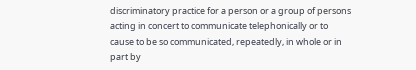discriminatory practice for a person or a group of persons acting in concert to communicate telephonically or to cause to be so communicated, repeatedly, in whole or in part by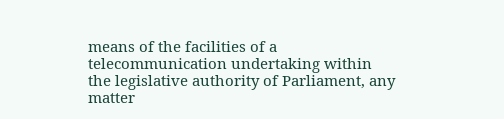means of the facilities of a telecommunication undertaking within the legislative authority of Parliament, any matter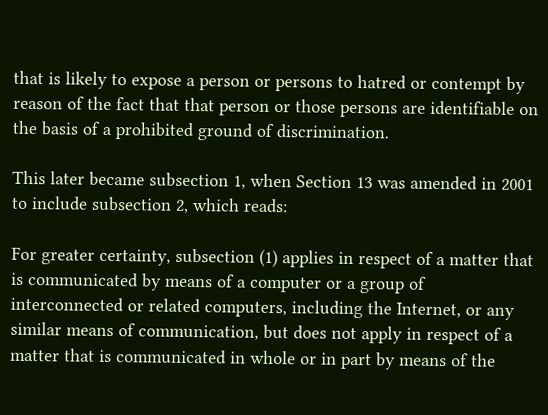that is likely to expose a person or persons to hatred or contempt by reason of the fact that that person or those persons are identifiable on the basis of a prohibited ground of discrimination.

This later became subsection 1, when Section 13 was amended in 2001 to include subsection 2, which reads:

For greater certainty, subsection (1) applies in respect of a matter that is communicated by means of a computer or a group of interconnected or related computers, including the Internet, or any similar means of communication, but does not apply in respect of a matter that is communicated in whole or in part by means of the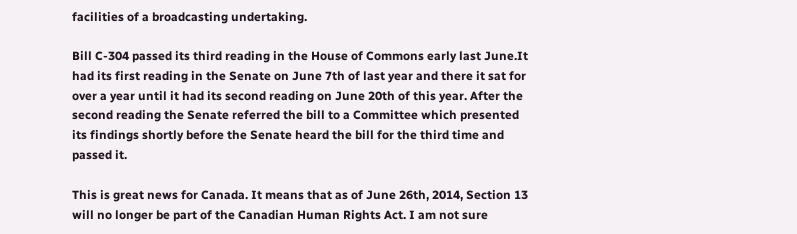facilities of a broadcasting undertaking.

Bill C-304 passed its third reading in the House of Commons early last June.It had its first reading in the Senate on June 7th of last year and there it sat for over a year until it had its second reading on June 20th of this year. After the second reading the Senate referred the bill to a Committee which presented its findings shortly before the Senate heard the bill for the third time and passed it.

This is great news for Canada. It means that as of June 26th, 2014, Section 13 will no longer be part of the Canadian Human Rights Act. I am not sure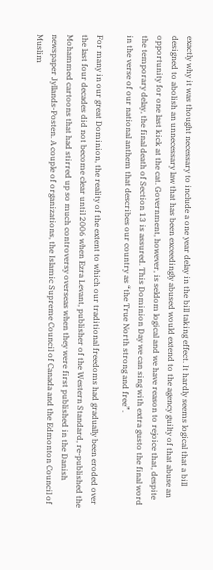exactly why it was thought necessary to include a one year delay in the bill taking effect. It hardly seems logical that a bill designed to abolish an unnecessary law that has been exceedingly abused would extend to the agency guilty of that abuse an opportunity for one last kick at the cat. Government, however, is seldom logical and we have reason to rejoice that, despite the temporary delay, the final death of Section 13 is assured. This Dominion Day we can sing with extra gusto the final word in the verse of our national anthem that describes our country as “the True North strong and free”.

For many in our great Dominion, the reality of the extent to which our traditional freedoms had gradually been eroded over the last four decades did not become clear until 2006 when Ezra Levant, publisher of the Western Standard, re-published the Mohammed cartoons that had stirred up so much controversy overseas when they were first published in the Danish newspaper Jyllands-Posten. A couple of organizations, the Islamic Supreme Council of Canada and the Edmonton Council of Muslim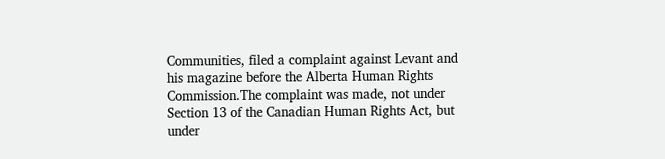Communities, filed a complaint against Levant and his magazine before the Alberta Human Rights Commission.The complaint was made, not under Section 13 of the Canadian Human Rights Act, but under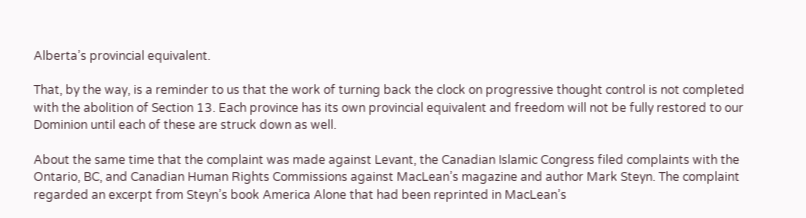Alberta’s provincial equivalent.

That, by the way, is a reminder to us that the work of turning back the clock on progressive thought control is not completed with the abolition of Section 13. Each province has its own provincial equivalent and freedom will not be fully restored to our Dominion until each of these are struck down as well.

About the same time that the complaint was made against Levant, the Canadian Islamic Congress filed complaints with the Ontario, BC, and Canadian Human Rights Commissions against MacLean’s magazine and author Mark Steyn. The complaint regarded an excerpt from Steyn’s book America Alone that had been reprinted in MacLean’s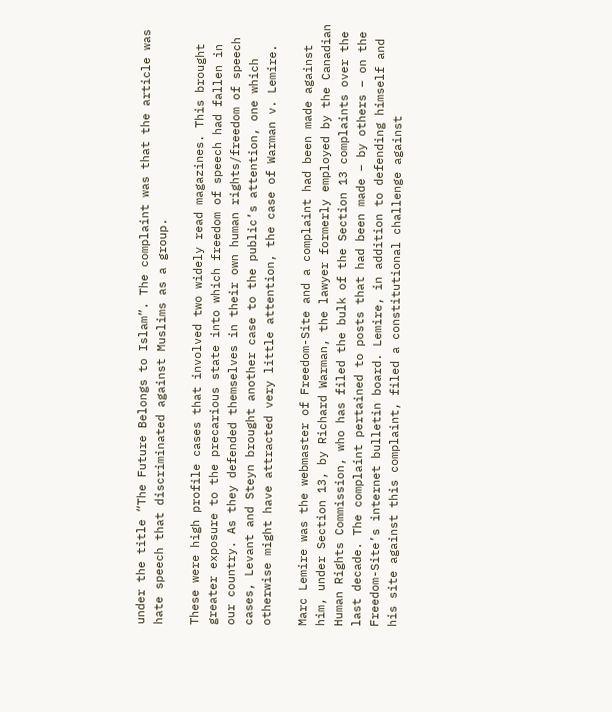under the title “The Future Belongs to Islam”. The complaint was that the article was hate speech that discriminated against Muslims as a group.

These were high profile cases that involved two widely read magazines. This brought greater exposure to the precarious state into which freedom of speech had fallen in our country. As they defended themselves in their own human rights/freedom of speech cases, Levant and Steyn brought another case to the public’s attention, one which otherwise might have attracted very little attention, the case of Warman v. Lemire.

Marc Lemire was the webmaster of Freedom-Site and a complaint had been made against him, under Section 13, by Richard Warman, the lawyer formerly employed by the Canadian Human Rights Commission, who has filed the bulk of the Section 13 complaints over the last decade. The complaint pertained to posts that had been made – by others – on the Freedom-Site’s internet bulletin board. Lemire, in addition to defending himself and his site against this complaint, filed a constitutional challenge against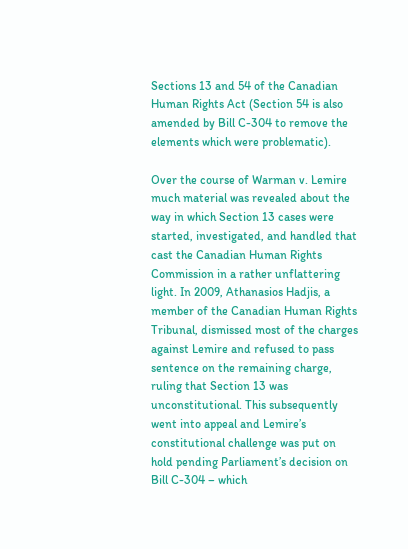Sections 13 and 54 of the Canadian Human Rights Act (Section 54 is also amended by Bill C-304 to remove the elements which were problematic).

Over the course of Warman v. Lemire much material was revealed about the way in which Section 13 cases were started, investigated, and handled that cast the Canadian Human Rights Commission in a rather unflattering light. In 2009, Athanasios Hadjis, a member of the Canadian Human Rights Tribunal, dismissed most of the charges against Lemire and refused to pass sentence on the remaining charge, ruling that Section 13 was unconstitutional. This subsequently went into appeal and Lemire’s constitutional challenge was put on hold pending Parliament’s decision on Bill C-304 – which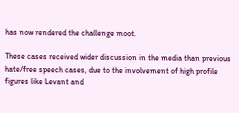has now rendered the challenge moot.

These cases received wider discussion in the media than previous hate/free speech cases, due to the involvement of high profile figures like Levant and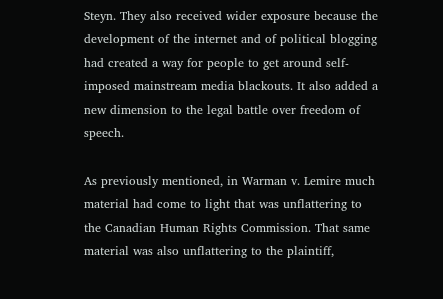Steyn. They also received wider exposure because the development of the internet and of political blogging had created a way for people to get around self-imposed mainstream media blackouts. It also added a new dimension to the legal battle over freedom of speech.

As previously mentioned, in Warman v. Lemire much material had come to light that was unflattering to the Canadian Human Rights Commission. That same material was also unflattering to the plaintiff,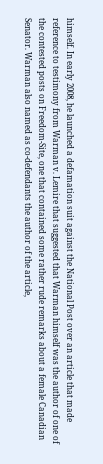himself. In early 2008, he launched a defamation suit against the National Post over an article that made reference to testimony from Warman v. Lemire that suggested that Warman himself was the author of one of the contested posts on Freedom-Site, one that contained some rather rude remarks about a female Canadian Senator. Warman also named as co-defendants the author of the article,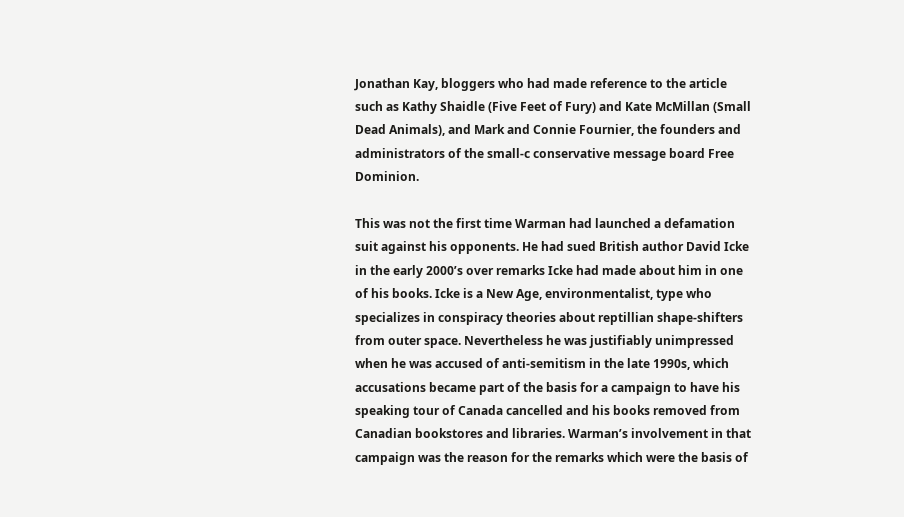Jonathan Kay, bloggers who had made reference to the article such as Kathy Shaidle (Five Feet of Fury) and Kate McMillan (Small Dead Animals), and Mark and Connie Fournier, the founders and administrators of the small-c conservative message board Free Dominion.

This was not the first time Warman had launched a defamation suit against his opponents. He had sued British author David Icke in the early 2000’s over remarks Icke had made about him in one of his books. Icke is a New Age, environmentalist, type who specializes in conspiracy theories about reptillian shape-shifters from outer space. Nevertheless he was justifiably unimpressed when he was accused of anti-semitism in the late 1990s, which accusations became part of the basis for a campaign to have his speaking tour of Canada cancelled and his books removed from Canadian bookstores and libraries. Warman’s involvement in that campaign was the reason for the remarks which were the basis of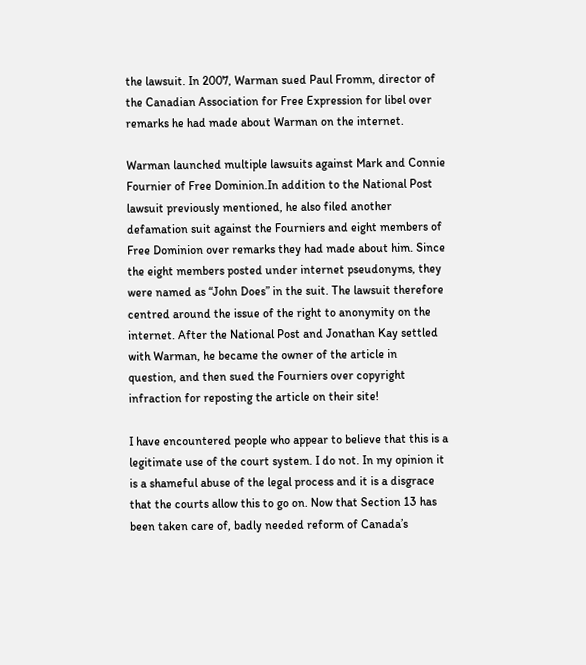the lawsuit. In 2007, Warman sued Paul Fromm, director of the Canadian Association for Free Expression for libel over remarks he had made about Warman on the internet.

Warman launched multiple lawsuits against Mark and Connie Fournier of Free Dominion.In addition to the National Post lawsuit previously mentioned, he also filed another defamation suit against the Fourniers and eight members of Free Dominion over remarks they had made about him. Since the eight members posted under internet pseudonyms, they were named as “John Does” in the suit. The lawsuit therefore centred around the issue of the right to anonymity on the internet. After the National Post and Jonathan Kay settled with Warman, he became the owner of the article in question, and then sued the Fourniers over copyright infraction for reposting the article on their site!

I have encountered people who appear to believe that this is a legitimate use of the court system. I do not. In my opinion it is a shameful abuse of the legal process and it is a disgrace that the courts allow this to go on. Now that Section 13 has been taken care of, badly needed reform of Canada’s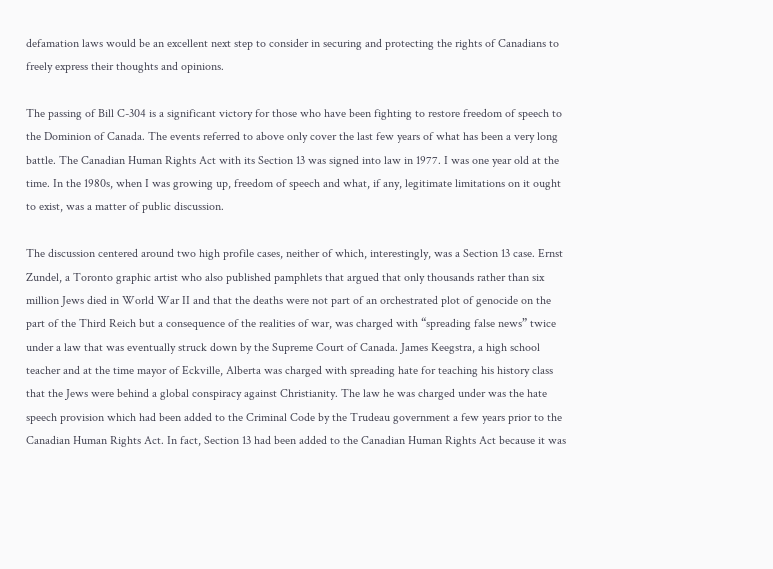defamation laws would be an excellent next step to consider in securing and protecting the rights of Canadians to freely express their thoughts and opinions.

The passing of Bill C-304 is a significant victory for those who have been fighting to restore freedom of speech to the Dominion of Canada. The events referred to above only cover the last few years of what has been a very long battle. The Canadian Human Rights Act with its Section 13 was signed into law in 1977. I was one year old at the time. In the 1980s, when I was growing up, freedom of speech and what, if any, legitimate limitations on it ought to exist, was a matter of public discussion.

The discussion centered around two high profile cases, neither of which, interestingly, was a Section 13 case. Ernst Zundel, a Toronto graphic artist who also published pamphlets that argued that only thousands rather than six million Jews died in World War II and that the deaths were not part of an orchestrated plot of genocide on the part of the Third Reich but a consequence of the realities of war, was charged with “spreading false news” twice under a law that was eventually struck down by the Supreme Court of Canada. James Keegstra, a high school teacher and at the time mayor of Eckville, Alberta was charged with spreading hate for teaching his history class that the Jews were behind a global conspiracy against Christianity. The law he was charged under was the hate speech provision which had been added to the Criminal Code by the Trudeau government a few years prior to the Canadian Human Rights Act. In fact, Section 13 had been added to the Canadian Human Rights Act because it was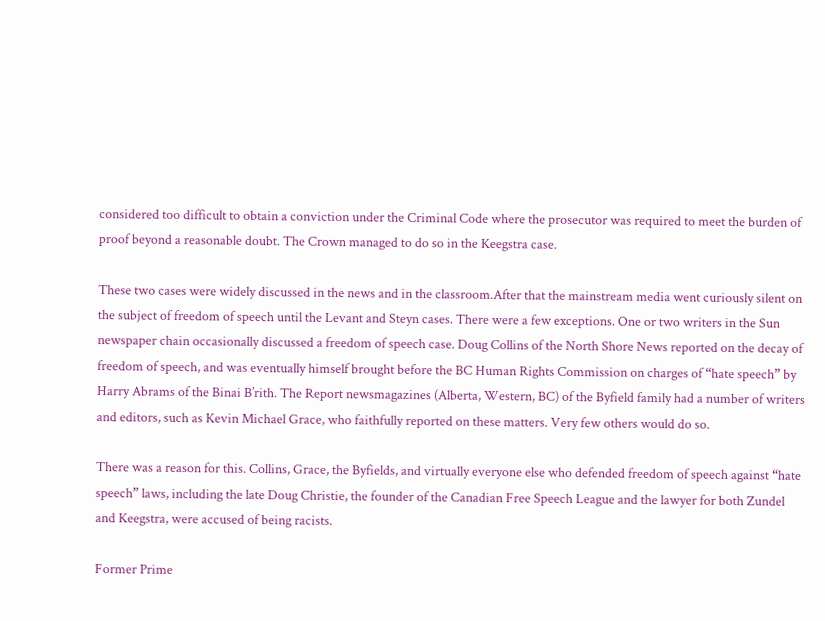considered too difficult to obtain a conviction under the Criminal Code where the prosecutor was required to meet the burden of proof beyond a reasonable doubt. The Crown managed to do so in the Keegstra case.

These two cases were widely discussed in the news and in the classroom.After that the mainstream media went curiously silent on the subject of freedom of speech until the Levant and Steyn cases. There were a few exceptions. One or two writers in the Sun newspaper chain occasionally discussed a freedom of speech case. Doug Collins of the North Shore News reported on the decay of freedom of speech, and was eventually himself brought before the BC Human Rights Commission on charges of “hate speech” by Harry Abrams of the Binai B’rith. The Report newsmagazines (Alberta, Western, BC) of the Byfield family had a number of writers and editors, such as Kevin Michael Grace, who faithfully reported on these matters. Very few others would do so.

There was a reason for this. Collins, Grace, the Byfields, and virtually everyone else who defended freedom of speech against “hate speech” laws, including the late Doug Christie, the founder of the Canadian Free Speech League and the lawyer for both Zundel and Keegstra, were accused of being racists.

Former Prime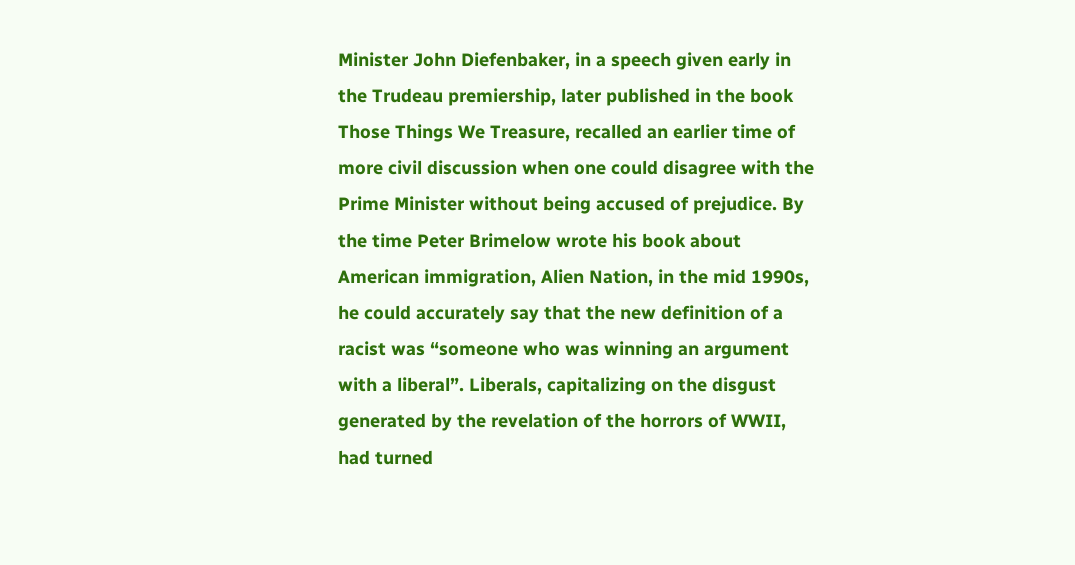Minister John Diefenbaker, in a speech given early in the Trudeau premiership, later published in the book Those Things We Treasure, recalled an earlier time of more civil discussion when one could disagree with the Prime Minister without being accused of prejudice. By the time Peter Brimelow wrote his book about American immigration, Alien Nation, in the mid 1990s, he could accurately say that the new definition of a racist was “someone who was winning an argument with a liberal”. Liberals, capitalizing on the disgust generated by the revelation of the horrors of WWII, had turned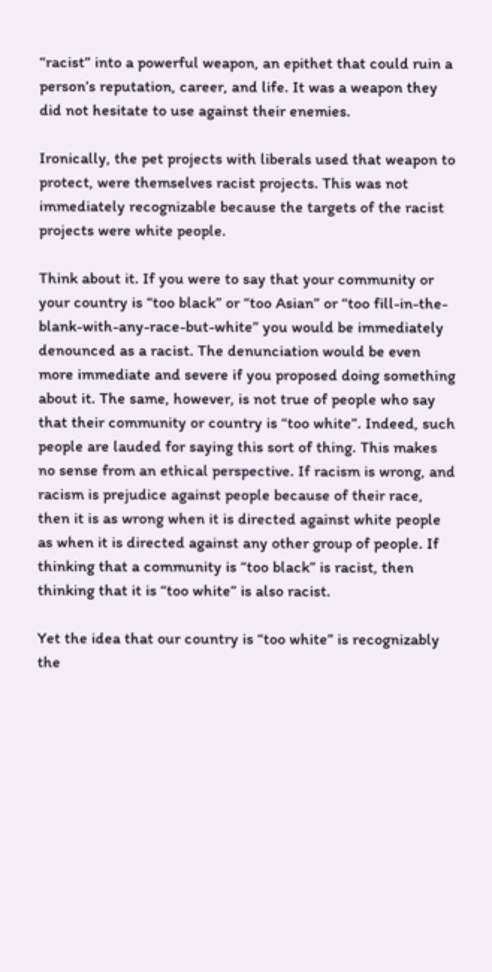“racist” into a powerful weapon, an epithet that could ruin a person’s reputation, career, and life. It was a weapon they did not hesitate to use against their enemies.

Ironically, the pet projects with liberals used that weapon to protect, were themselves racist projects. This was not immediately recognizable because the targets of the racist projects were white people.

Think about it. If you were to say that your community or your country is “too black” or “too Asian” or “too fill-in-the-blank-with-any-race-but-white” you would be immediately denounced as a racist. The denunciation would be even more immediate and severe if you proposed doing something about it. The same, however, is not true of people who say that their community or country is “too white”. Indeed, such people are lauded for saying this sort of thing. This makes no sense from an ethical perspective. If racism is wrong, and racism is prejudice against people because of their race, then it is as wrong when it is directed against white people as when it is directed against any other group of people. If thinking that a community is “too black” is racist, then thinking that it is “too white” is also racist.

Yet the idea that our country is “too white” is recognizably the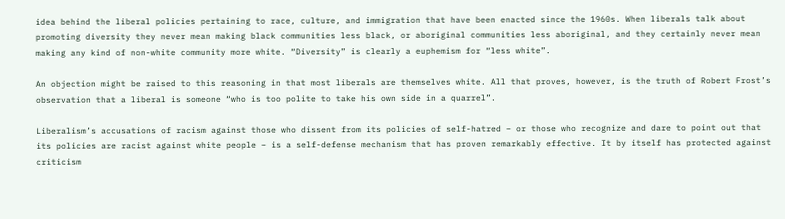idea behind the liberal policies pertaining to race, culture, and immigration that have been enacted since the 1960s. When liberals talk about promoting diversity they never mean making black communities less black, or aboriginal communities less aboriginal, and they certainly never mean making any kind of non-white community more white. “Diversity” is clearly a euphemism for “less white”.

An objection might be raised to this reasoning in that most liberals are themselves white. All that proves, however, is the truth of Robert Frost’s observation that a liberal is someone “who is too polite to take his own side in a quarrel”.

Liberalism’s accusations of racism against those who dissent from its policies of self-hatred – or those who recognize and dare to point out that its policies are racist against white people – is a self-defense mechanism that has proven remarkably effective. It by itself has protected against criticism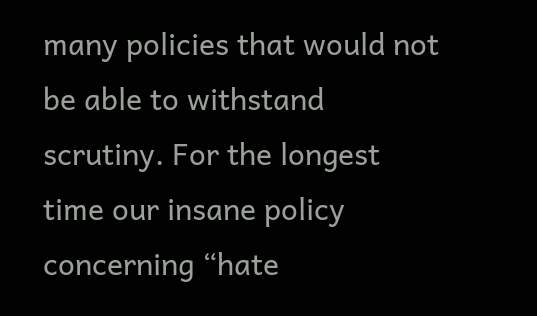many policies that would not be able to withstand scrutiny. For the longest time our insane policy concerning “hate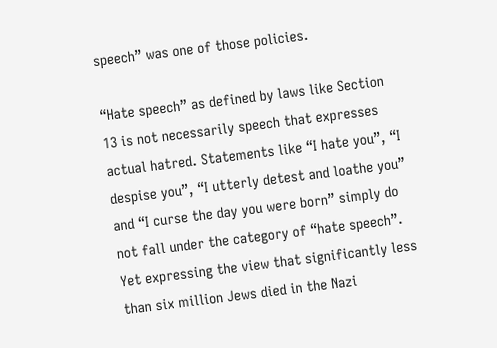speech” was one of those policies.

“Hate speech” as defined by laws like Section 13 is not necessarily speech that expresses actual hatred. Statements like “I hate you”, “I despise you”, “I utterly detest and loathe you” and “I curse the day you were born” simply do not fall under the category of “hate speech”. Yet expressing the view that significantly less than six million Jews died in the Nazi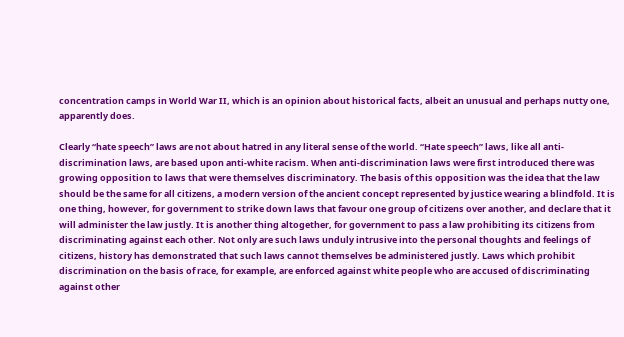concentration camps in World War II, which is an opinion about historical facts, albeit an unusual and perhaps nutty one, apparently does.

Clearly “hate speech” laws are not about hatred in any literal sense of the world. “Hate speech” laws, like all anti-discrimination laws, are based upon anti-white racism. When anti-discrimination laws were first introduced there was growing opposition to laws that were themselves discriminatory. The basis of this opposition was the idea that the law should be the same for all citizens, a modern version of the ancient concept represented by justice wearing a blindfold. It is one thing, however, for government to strike down laws that favour one group of citizens over another, and declare that it will administer the law justly. It is another thing altogether, for government to pass a law prohibiting its citizens from discriminating against each other. Not only are such laws unduly intrusive into the personal thoughts and feelings of citizens, history has demonstrated that such laws cannot themselves be administered justly. Laws which prohibit discrimination on the basis of race, for example, are enforced against white people who are accused of discriminating against other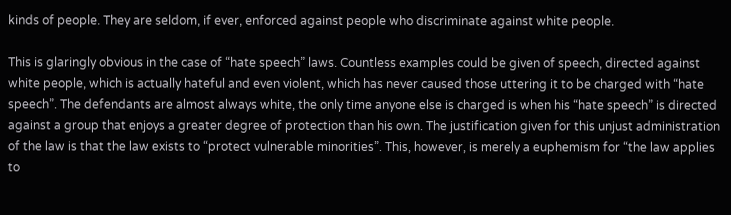kinds of people. They are seldom, if ever, enforced against people who discriminate against white people.

This is glaringly obvious in the case of “hate speech” laws. Countless examples could be given of speech, directed against white people, which is actually hateful and even violent, which has never caused those uttering it to be charged with “hate speech”. The defendants are almost always white, the only time anyone else is charged is when his “hate speech” is directed against a group that enjoys a greater degree of protection than his own. The justification given for this unjust administration of the law is that the law exists to “protect vulnerable minorities”. This, however, is merely a euphemism for “the law applies to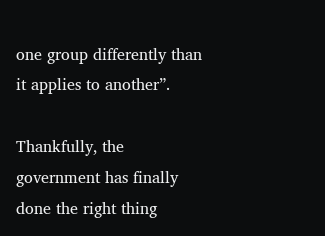one group differently than it applies to another”.

Thankfully, the government has finally done the right thing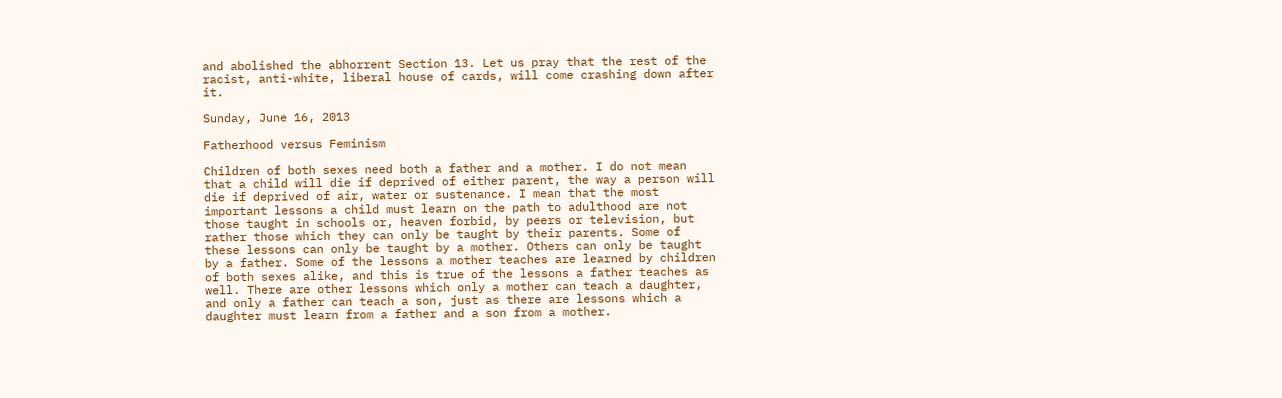and abolished the abhorrent Section 13. Let us pray that the rest of the racist, anti-white, liberal house of cards, will come crashing down after it.

Sunday, June 16, 2013

Fatherhood versus Feminism

Children of both sexes need both a father and a mother. I do not mean that a child will die if deprived of either parent, the way a person will die if deprived of air, water or sustenance. I mean that the most important lessons a child must learn on the path to adulthood are not those taught in schools or, heaven forbid, by peers or television, but rather those which they can only be taught by their parents. Some of these lessons can only be taught by a mother. Others can only be taught by a father. Some of the lessons a mother teaches are learned by children of both sexes alike, and this is true of the lessons a father teaches as well. There are other lessons which only a mother can teach a daughter, and only a father can teach a son, just as there are lessons which a daughter must learn from a father and a son from a mother.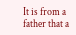It is from a father that a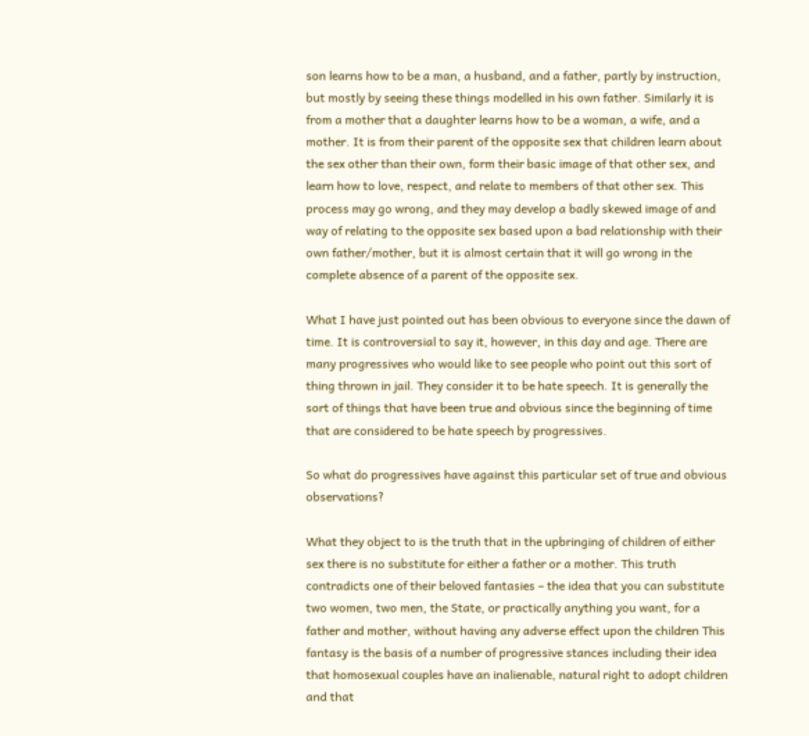son learns how to be a man, a husband, and a father, partly by instruction, but mostly by seeing these things modelled in his own father. Similarly it is from a mother that a daughter learns how to be a woman, a wife, and a mother. It is from their parent of the opposite sex that children learn about the sex other than their own, form their basic image of that other sex, and learn how to love, respect, and relate to members of that other sex. This process may go wrong, and they may develop a badly skewed image of and way of relating to the opposite sex based upon a bad relationship with their own father/mother, but it is almost certain that it will go wrong in the complete absence of a parent of the opposite sex.

What I have just pointed out has been obvious to everyone since the dawn of time. It is controversial to say it, however, in this day and age. There are many progressives who would like to see people who point out this sort of thing thrown in jail. They consider it to be hate speech. It is generally the sort of things that have been true and obvious since the beginning of time that are considered to be hate speech by progressives.

So what do progressives have against this particular set of true and obvious observations?

What they object to is the truth that in the upbringing of children of either sex there is no substitute for either a father or a mother. This truth contradicts one of their beloved fantasies – the idea that you can substitute two women, two men, the State, or practically anything you want, for a father and mother, without having any adverse effect upon the children This fantasy is the basis of a number of progressive stances including their idea that homosexual couples have an inalienable, natural right to adopt children and that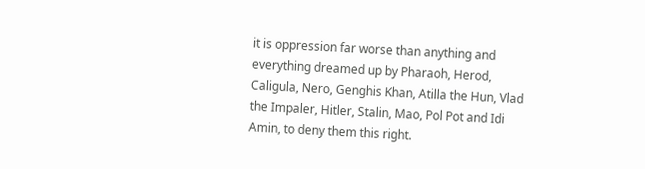it is oppression far worse than anything and everything dreamed up by Pharaoh, Herod, Caligula, Nero, Genghis Khan, Atilla the Hun, Vlad the Impaler, Hitler, Stalin, Mao, Pol Pot and Idi Amin, to deny them this right.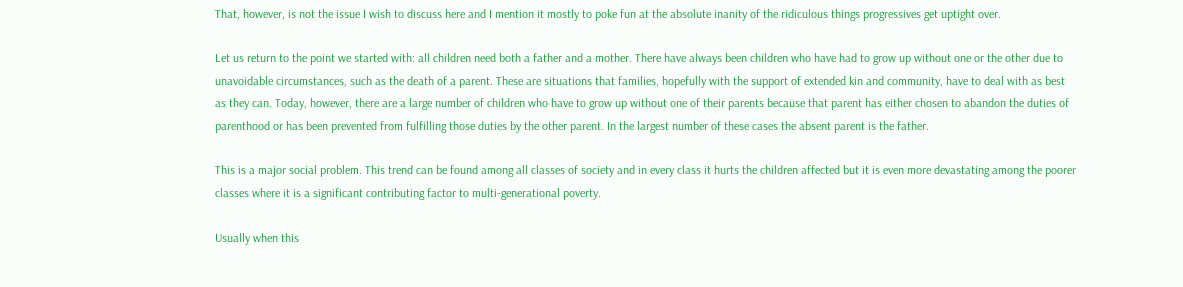That, however, is not the issue I wish to discuss here and I mention it mostly to poke fun at the absolute inanity of the ridiculous things progressives get uptight over.

Let us return to the point we started with: all children need both a father and a mother. There have always been children who have had to grow up without one or the other due to unavoidable circumstances, such as the death of a parent. These are situations that families, hopefully with the support of extended kin and community, have to deal with as best as they can. Today, however, there are a large number of children who have to grow up without one of their parents because that parent has either chosen to abandon the duties of parenthood or has been prevented from fulfilling those duties by the other parent. In the largest number of these cases the absent parent is the father.

This is a major social problem. This trend can be found among all classes of society and in every class it hurts the children affected but it is even more devastating among the poorer classes where it is a significant contributing factor to multi-generational poverty.

Usually when this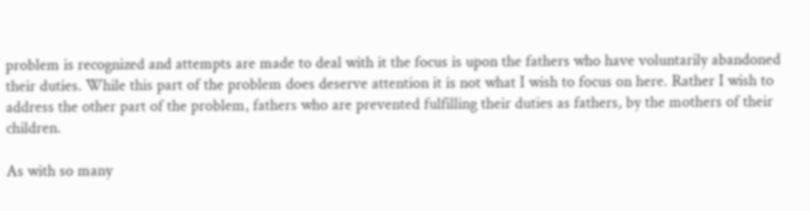problem is recognized and attempts are made to deal with it the focus is upon the fathers who have voluntarily abandoned their duties. While this part of the problem does deserve attention it is not what I wish to focus on here. Rather I wish to address the other part of the problem, fathers who are prevented fulfilling their duties as fathers, by the mothers of their children.

As with so many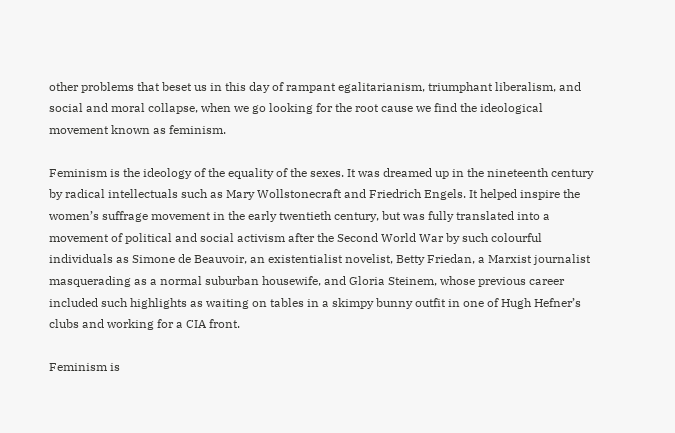other problems that beset us in this day of rampant egalitarianism, triumphant liberalism, and social and moral collapse, when we go looking for the root cause we find the ideological movement known as feminism.

Feminism is the ideology of the equality of the sexes. It was dreamed up in the nineteenth century by radical intellectuals such as Mary Wollstonecraft and Friedrich Engels. It helped inspire the women’s suffrage movement in the early twentieth century, but was fully translated into a movement of political and social activism after the Second World War by such colourful individuals as Simone de Beauvoir, an existentialist novelist, Betty Friedan, a Marxist journalist masquerading as a normal suburban housewife, and Gloria Steinem, whose previous career included such highlights as waiting on tables in a skimpy bunny outfit in one of Hugh Hefner’s clubs and working for a CIA front.

Feminism is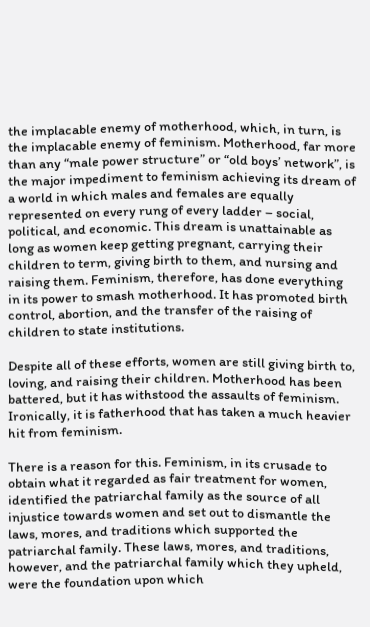the implacable enemy of motherhood, which, in turn, is the implacable enemy of feminism. Motherhood, far more than any “male power structure” or “old boys’ network”, is the major impediment to feminism achieving its dream of a world in which males and females are equally represented on every rung of every ladder – social, political, and economic. This dream is unattainable as long as women keep getting pregnant, carrying their children to term, giving birth to them, and nursing and raising them. Feminism, therefore, has done everything in its power to smash motherhood. It has promoted birth control, abortion, and the transfer of the raising of children to state institutions.

Despite all of these efforts, women are still giving birth to, loving, and raising their children. Motherhood has been battered, but it has withstood the assaults of feminism. Ironically, it is fatherhood that has taken a much heavier hit from feminism.

There is a reason for this. Feminism, in its crusade to obtain what it regarded as fair treatment for women, identified the patriarchal family as the source of all injustice towards women and set out to dismantle the laws, mores, and traditions which supported the patriarchal family. These laws, mores, and traditions, however, and the patriarchal family which they upheld, were the foundation upon which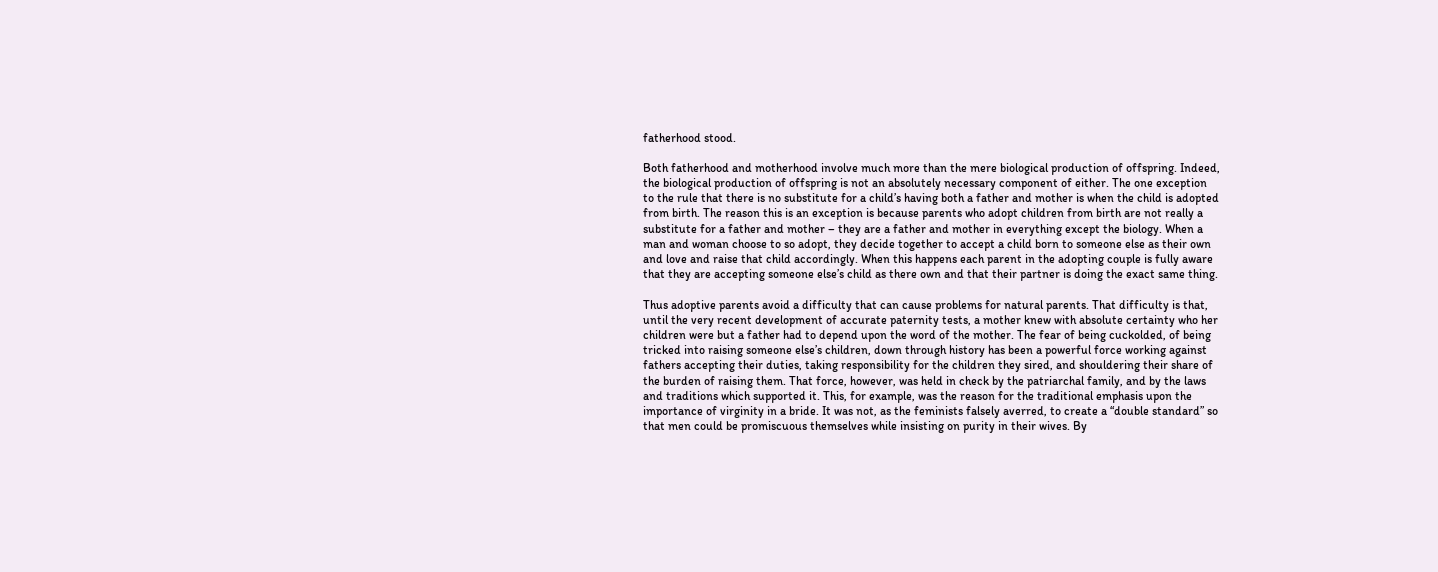fatherhood stood.

Both fatherhood and motherhood involve much more than the mere biological production of offspring. Indeed, the biological production of offspring is not an absolutely necessary component of either. The one exception to the rule that there is no substitute for a child’s having both a father and mother is when the child is adopted from birth. The reason this is an exception is because parents who adopt children from birth are not really a substitute for a father and mother – they are a father and mother in everything except the biology. When a man and woman choose to so adopt, they decide together to accept a child born to someone else as their own and love and raise that child accordingly. When this happens each parent in the adopting couple is fully aware that they are accepting someone else’s child as there own and that their partner is doing the exact same thing.

Thus adoptive parents avoid a difficulty that can cause problems for natural parents. That difficulty is that, until the very recent development of accurate paternity tests, a mother knew with absolute certainty who her children were but a father had to depend upon the word of the mother. The fear of being cuckolded, of being tricked into raising someone else’s children, down through history has been a powerful force working against fathers accepting their duties, taking responsibility for the children they sired, and shouldering their share of the burden of raising them. That force, however, was held in check by the patriarchal family, and by the laws and traditions which supported it. This, for example, was the reason for the traditional emphasis upon the importance of virginity in a bride. It was not, as the feminists falsely averred, to create a “double standard” so that men could be promiscuous themselves while insisting on purity in their wives. By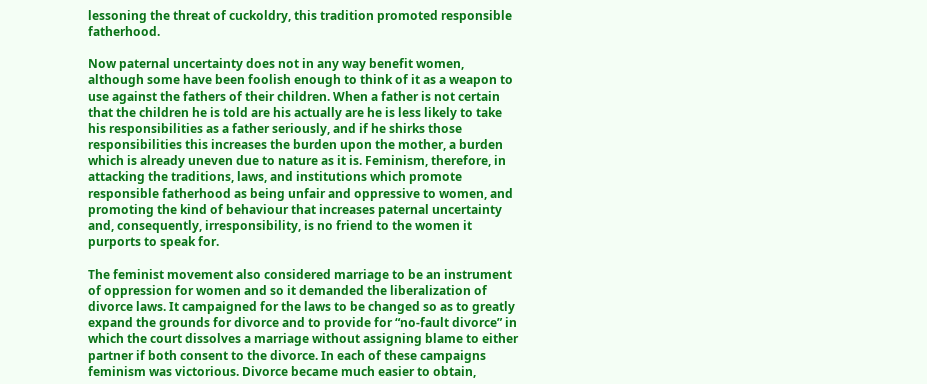lessoning the threat of cuckoldry, this tradition promoted responsible fatherhood.

Now paternal uncertainty does not in any way benefit women, although some have been foolish enough to think of it as a weapon to use against the fathers of their children. When a father is not certain that the children he is told are his actually are he is less likely to take his responsibilities as a father seriously, and if he shirks those responsibilities this increases the burden upon the mother, a burden which is already uneven due to nature as it is. Feminism, therefore, in attacking the traditions, laws, and institutions which promote responsible fatherhood as being unfair and oppressive to women, and promoting the kind of behaviour that increases paternal uncertainty and, consequently, irresponsibility, is no friend to the women it purports to speak for.

The feminist movement also considered marriage to be an instrument of oppression for women and so it demanded the liberalization of divorce laws. It campaigned for the laws to be changed so as to greatly expand the grounds for divorce and to provide for “no-fault divorce” in which the court dissolves a marriage without assigning blame to either partner if both consent to the divorce. In each of these campaigns feminism was victorious. Divorce became much easier to obtain,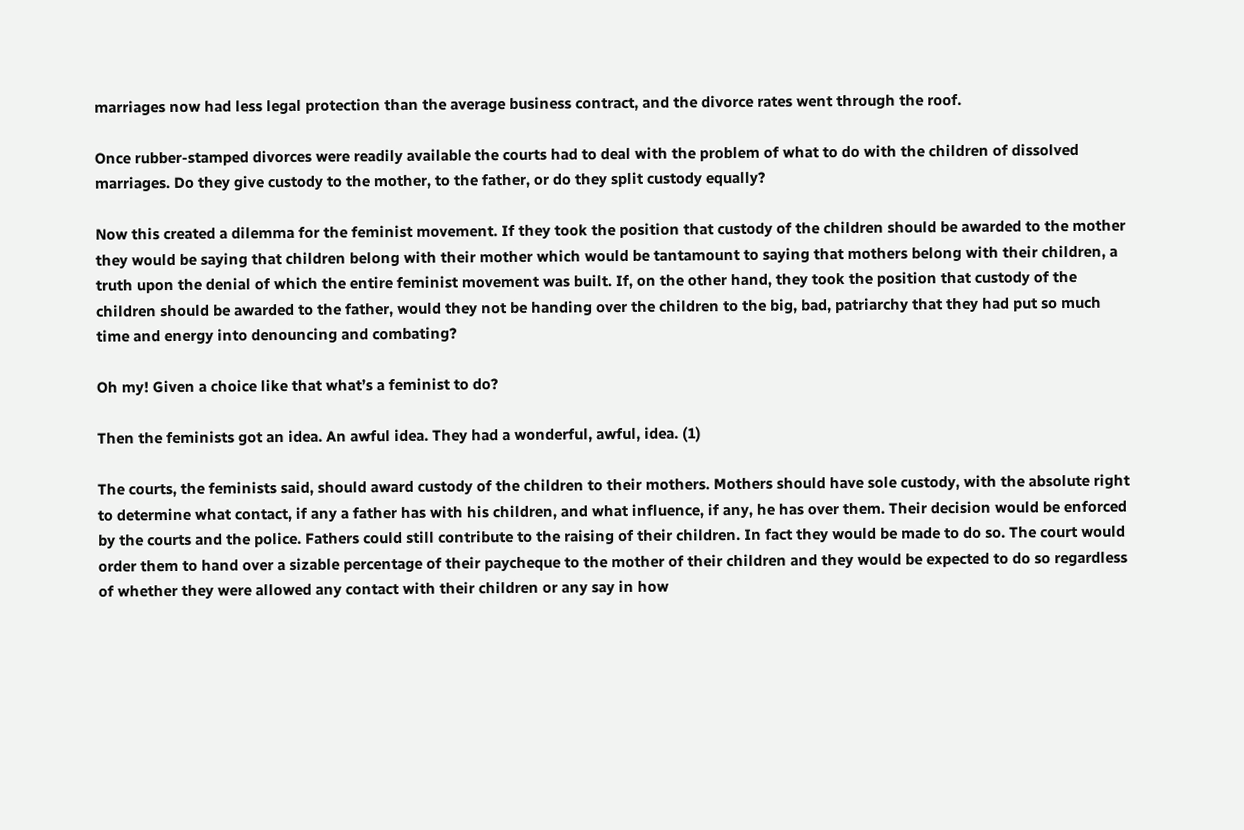marriages now had less legal protection than the average business contract, and the divorce rates went through the roof.

Once rubber-stamped divorces were readily available the courts had to deal with the problem of what to do with the children of dissolved marriages. Do they give custody to the mother, to the father, or do they split custody equally?

Now this created a dilemma for the feminist movement. If they took the position that custody of the children should be awarded to the mother they would be saying that children belong with their mother which would be tantamount to saying that mothers belong with their children, a truth upon the denial of which the entire feminist movement was built. If, on the other hand, they took the position that custody of the children should be awarded to the father, would they not be handing over the children to the big, bad, patriarchy that they had put so much time and energy into denouncing and combating?

Oh my! Given a choice like that what’s a feminist to do?

Then the feminists got an idea. An awful idea. They had a wonderful, awful, idea. (1)

The courts, the feminists said, should award custody of the children to their mothers. Mothers should have sole custody, with the absolute right to determine what contact, if any a father has with his children, and what influence, if any, he has over them. Their decision would be enforced by the courts and the police. Fathers could still contribute to the raising of their children. In fact they would be made to do so. The court would order them to hand over a sizable percentage of their paycheque to the mother of their children and they would be expected to do so regardless of whether they were allowed any contact with their children or any say in how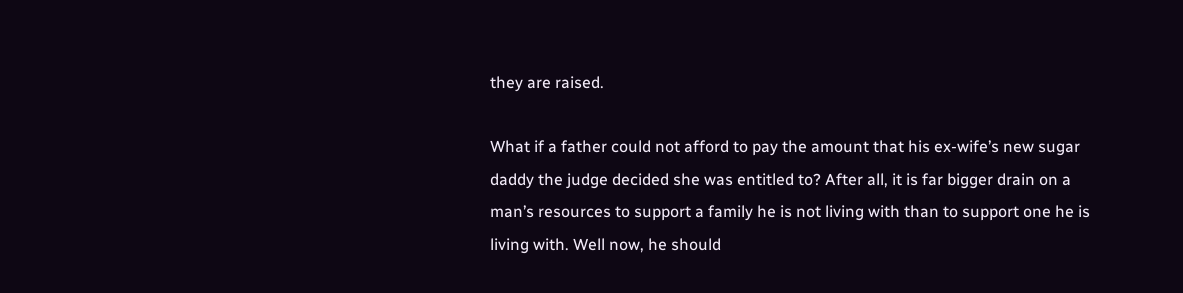they are raised.

What if a father could not afford to pay the amount that his ex-wife’s new sugar daddy the judge decided she was entitled to? After all, it is far bigger drain on a man’s resources to support a family he is not living with than to support one he is living with. Well now, he should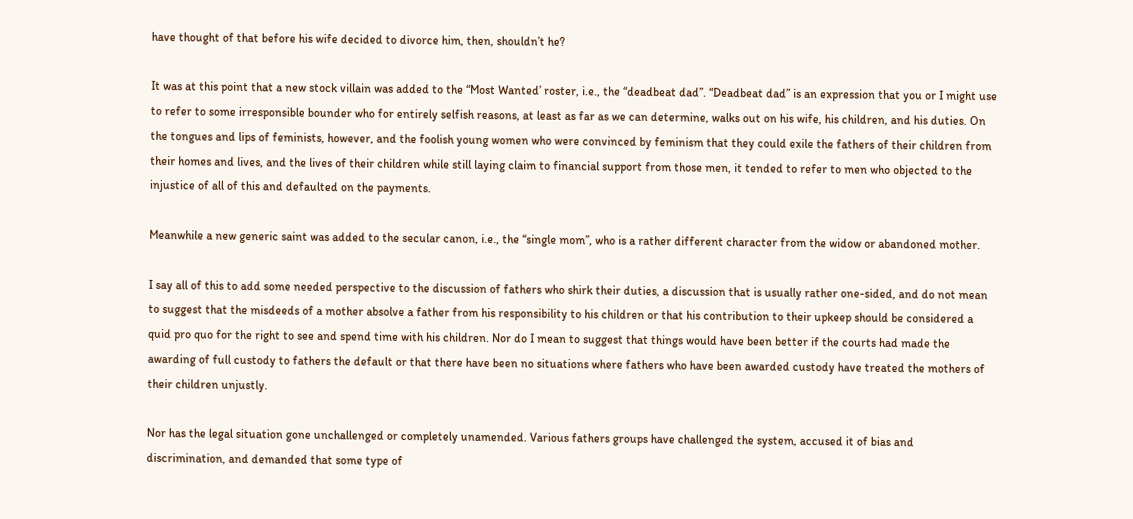have thought of that before his wife decided to divorce him, then, shouldn’t he?

It was at this point that a new stock villain was added to the “Most Wanted’ roster, i.e., the “deadbeat dad”. “Deadbeat dad” is an expression that you or I might use to refer to some irresponsible bounder who for entirely selfish reasons, at least as far as we can determine, walks out on his wife, his children, and his duties. On the tongues and lips of feminists, however, and the foolish young women who were convinced by feminism that they could exile the fathers of their children from their homes and lives, and the lives of their children while still laying claim to financial support from those men, it tended to refer to men who objected to the injustice of all of this and defaulted on the payments.

Meanwhile a new generic saint was added to the secular canon, i.e., the “single mom”, who is a rather different character from the widow or abandoned mother.

I say all of this to add some needed perspective to the discussion of fathers who shirk their duties, a discussion that is usually rather one-sided, and do not mean to suggest that the misdeeds of a mother absolve a father from his responsibility to his children or that his contribution to their upkeep should be considered a quid pro quo for the right to see and spend time with his children. Nor do I mean to suggest that things would have been better if the courts had made the awarding of full custody to fathers the default or that there have been no situations where fathers who have been awarded custody have treated the mothers of their children unjustly.

Nor has the legal situation gone unchallenged or completely unamended. Various fathers groups have challenged the system, accused it of bias and discrimination, and demanded that some type of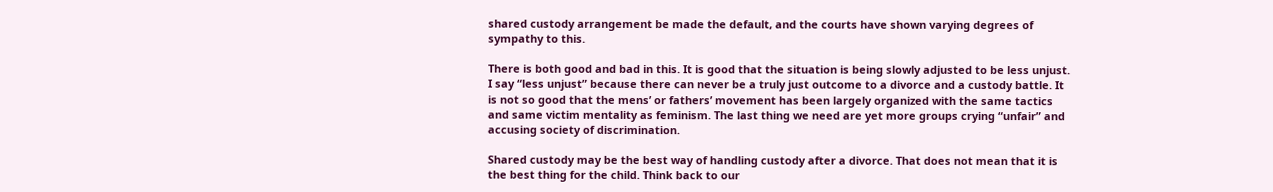shared custody arrangement be made the default, and the courts have shown varying degrees of sympathy to this.

There is both good and bad in this. It is good that the situation is being slowly adjusted to be less unjust. I say “less unjust” because there can never be a truly just outcome to a divorce and a custody battle. It is not so good that the mens’ or fathers’ movement has been largely organized with the same tactics and same victim mentality as feminism. The last thing we need are yet more groups crying “unfair” and accusing society of discrimination.

Shared custody may be the best way of handling custody after a divorce. That does not mean that it is the best thing for the child. Think back to our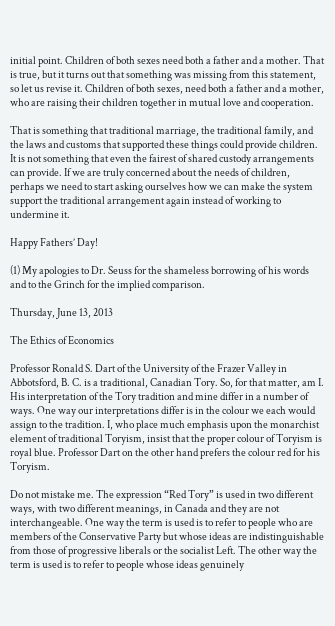initial point. Children of both sexes need both a father and a mother. That is true, but it turns out that something was missing from this statement, so let us revise it. Children of both sexes, need both a father and a mother, who are raising their children together in mutual love and cooperation.

That is something that traditional marriage, the traditional family, and the laws and customs that supported these things could provide children. It is not something that even the fairest of shared custody arrangements can provide. If we are truly concerned about the needs of children, perhaps we need to start asking ourselves how we can make the system support the traditional arrangement again instead of working to undermine it.

Happy Fathers’ Day!

(1) My apologies to Dr. Seuss for the shameless borrowing of his words and to the Grinch for the implied comparison.

Thursday, June 13, 2013

The Ethics of Economics

Professor Ronald S. Dart of the University of the Frazer Valley in Abbotsford, B. C. is a traditional, Canadian Tory. So, for that matter, am I. His interpretation of the Tory tradition and mine differ in a number of ways. One way our interpretations differ is in the colour we each would assign to the tradition. I, who place much emphasis upon the monarchist element of traditional Toryism, insist that the proper colour of Toryism is royal blue. Professor Dart on the other hand prefers the colour red for his Toryism.

Do not mistake me. The expression “Red Tory” is used in two different ways, with two different meanings, in Canada and they are not interchangeable. One way the term is used is to refer to people who are members of the Conservative Party but whose ideas are indistinguishable from those of progressive liberals or the socialist Left. The other way the term is used is to refer to people whose ideas genuinely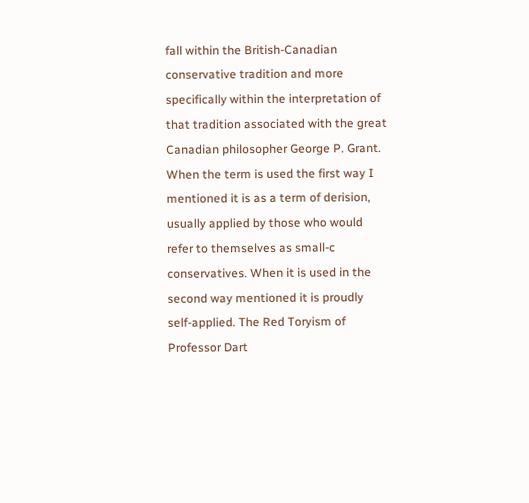fall within the British-Canadian conservative tradition and more specifically within the interpretation of that tradition associated with the great Canadian philosopher George P. Grant. When the term is used the first way I mentioned it is as a term of derision, usually applied by those who would refer to themselves as small-c conservatives. When it is used in the second way mentioned it is proudly self-applied. The Red Toryism of Professor Dart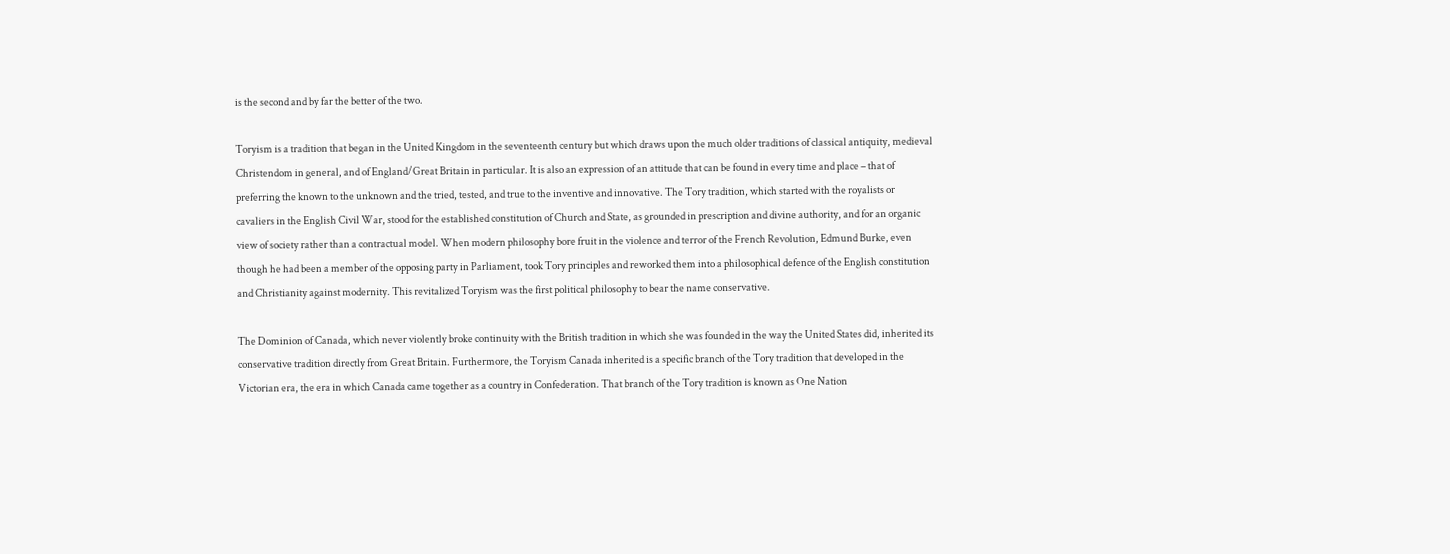is the second and by far the better of the two.

Toryism is a tradition that began in the United Kingdom in the seventeenth century but which draws upon the much older traditions of classical antiquity, medieval Christendom in general, and of England/Great Britain in particular. It is also an expression of an attitude that can be found in every time and place – that of preferring the known to the unknown and the tried, tested, and true to the inventive and innovative. The Tory tradition, which started with the royalists or cavaliers in the English Civil War, stood for the established constitution of Church and State, as grounded in prescription and divine authority, and for an organic view of society rather than a contractual model. When modern philosophy bore fruit in the violence and terror of the French Revolution, Edmund Burke, even though he had been a member of the opposing party in Parliament, took Tory principles and reworked them into a philosophical defence of the English constitution and Christianity against modernity. This revitalized Toryism was the first political philosophy to bear the name conservative.

The Dominion of Canada, which never violently broke continuity with the British tradition in which she was founded in the way the United States did, inherited its conservative tradition directly from Great Britain. Furthermore, the Toryism Canada inherited is a specific branch of the Tory tradition that developed in the Victorian era, the era in which Canada came together as a country in Confederation. That branch of the Tory tradition is known as One Nation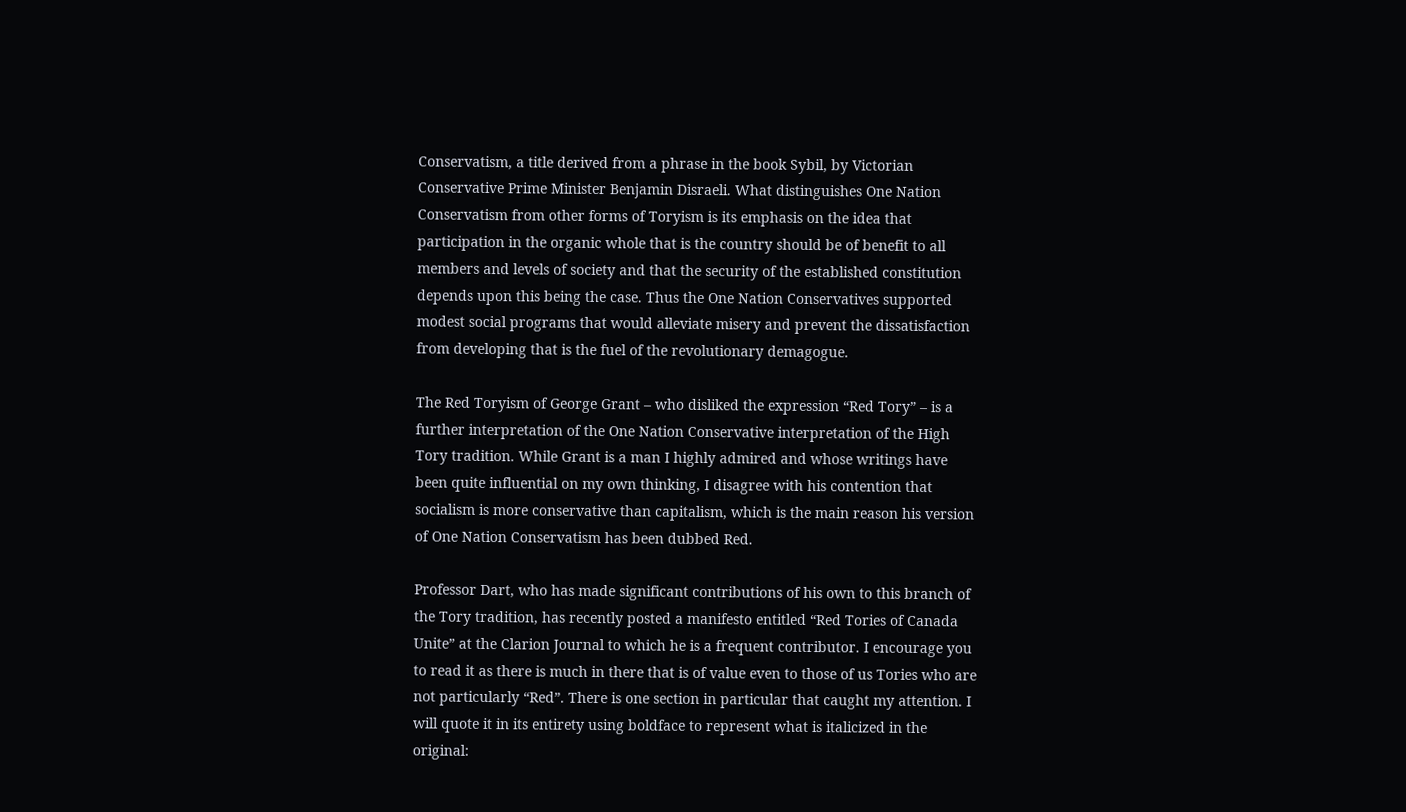Conservatism, a title derived from a phrase in the book Sybil, by Victorian Conservative Prime Minister Benjamin Disraeli. What distinguishes One Nation Conservatism from other forms of Toryism is its emphasis on the idea that participation in the organic whole that is the country should be of benefit to all members and levels of society and that the security of the established constitution depends upon this being the case. Thus the One Nation Conservatives supported modest social programs that would alleviate misery and prevent the dissatisfaction from developing that is the fuel of the revolutionary demagogue.

The Red Toryism of George Grant – who disliked the expression “Red Tory” – is a further interpretation of the One Nation Conservative interpretation of the High Tory tradition. While Grant is a man I highly admired and whose writings have been quite influential on my own thinking, I disagree with his contention that socialism is more conservative than capitalism, which is the main reason his version of One Nation Conservatism has been dubbed Red.

Professor Dart, who has made significant contributions of his own to this branch of the Tory tradition, has recently posted a manifesto entitled “Red Tories of Canada Unite” at the Clarion Journal to which he is a frequent contributor. I encourage you to read it as there is much in there that is of value even to those of us Tories who are not particularly “Red”. There is one section in particular that caught my attention. I will quote it in its entirety using boldface to represent what is italicized in the original: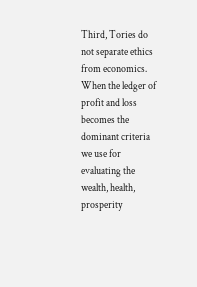Third, Tories do not separate ethics from economics. When the ledger of profit and loss becomes the dominant criteria we use for evaluating the wealth, health, prosperity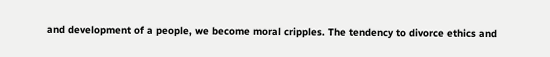and development of a people, we become moral cripples. The tendency to divorce ethics and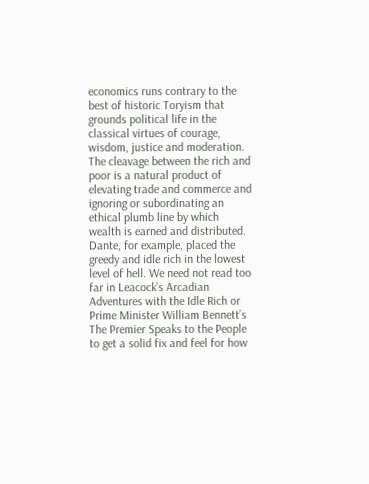economics runs contrary to the best of historic Toryism that grounds political life in the classical virtues of courage, wisdom, justice and moderation. The cleavage between the rich and poor is a natural product of elevating trade and commerce and ignoring or subordinating an ethical plumb line by which wealth is earned and distributed. Dante, for example, placed the greedy and idle rich in the lowest level of hell. We need not read too far in Leacock’s Arcadian Adventures with the Idle Rich or Prime Minister William Bennett’s The Premier Speaks to the People to get a solid fix and feel for how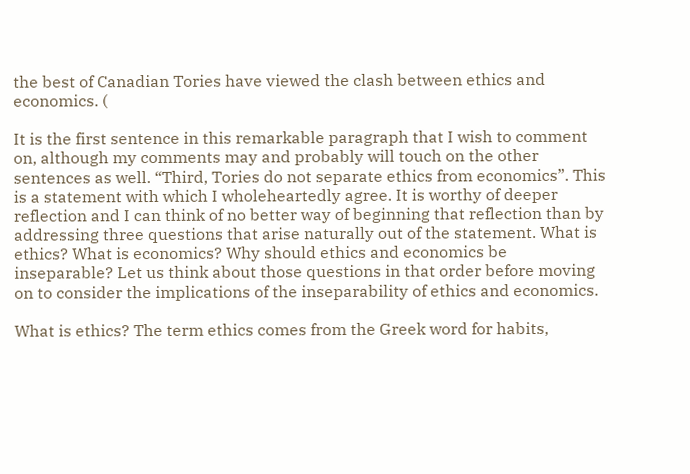the best of Canadian Tories have viewed the clash between ethics and economics. (

It is the first sentence in this remarkable paragraph that I wish to comment on, although my comments may and probably will touch on the other sentences as well. “Third, Tories do not separate ethics from economics”. This is a statement with which I wholeheartedly agree. It is worthy of deeper reflection and I can think of no better way of beginning that reflection than by addressing three questions that arise naturally out of the statement. What is ethics? What is economics? Why should ethics and economics be inseparable? Let us think about those questions in that order before moving on to consider the implications of the inseparability of ethics and economics.

What is ethics? The term ethics comes from the Greek word for habits,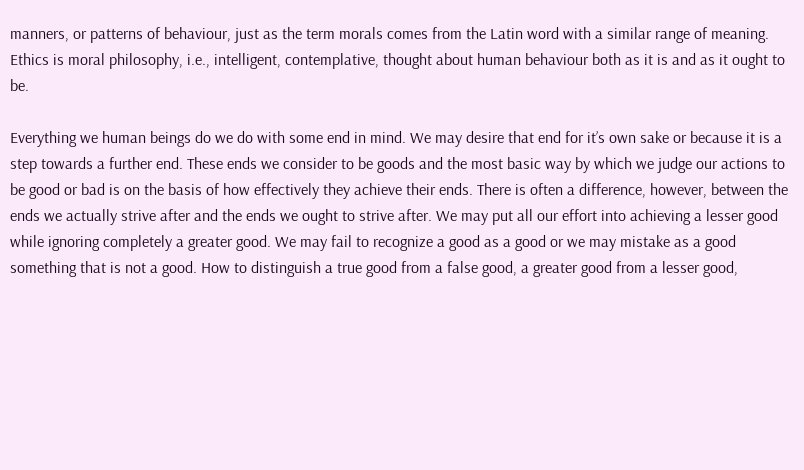manners, or patterns of behaviour, just as the term morals comes from the Latin word with a similar range of meaning. Ethics is moral philosophy, i.e., intelligent, contemplative, thought about human behaviour both as it is and as it ought to be.

Everything we human beings do we do with some end in mind. We may desire that end for it’s own sake or because it is a step towards a further end. These ends we consider to be goods and the most basic way by which we judge our actions to be good or bad is on the basis of how effectively they achieve their ends. There is often a difference, however, between the ends we actually strive after and the ends we ought to strive after. We may put all our effort into achieving a lesser good while ignoring completely a greater good. We may fail to recognize a good as a good or we may mistake as a good something that is not a good. How to distinguish a true good from a false good, a greater good from a lesser good,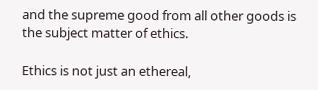and the supreme good from all other goods is the subject matter of ethics.

Ethics is not just an ethereal,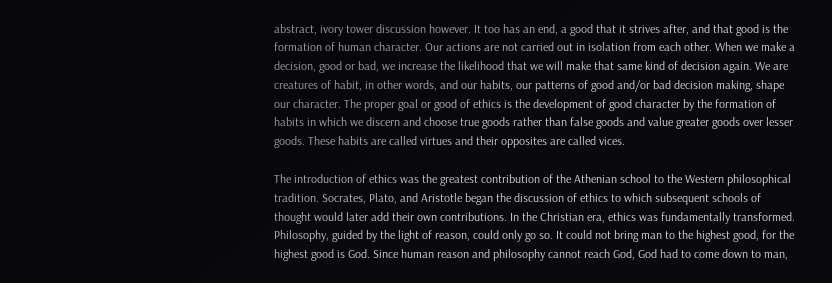abstract, ivory tower discussion however. It too has an end, a good that it strives after, and that good is the formation of human character. Our actions are not carried out in isolation from each other. When we make a decision, good or bad, we increase the likelihood that we will make that same kind of decision again. We are creatures of habit, in other words, and our habits, our patterns of good and/or bad decision making, shape our character. The proper goal or good of ethics is the development of good character by the formation of habits in which we discern and choose true goods rather than false goods and value greater goods over lesser goods. These habits are called virtues and their opposites are called vices.

The introduction of ethics was the greatest contribution of the Athenian school to the Western philosophical tradition. Socrates, Plato, and Aristotle began the discussion of ethics to which subsequent schools of thought would later add their own contributions. In the Christian era, ethics was fundamentally transformed. Philosophy, guided by the light of reason, could only go so. It could not bring man to the highest good, for the highest good is God. Since human reason and philosophy cannot reach God, God had to come down to man,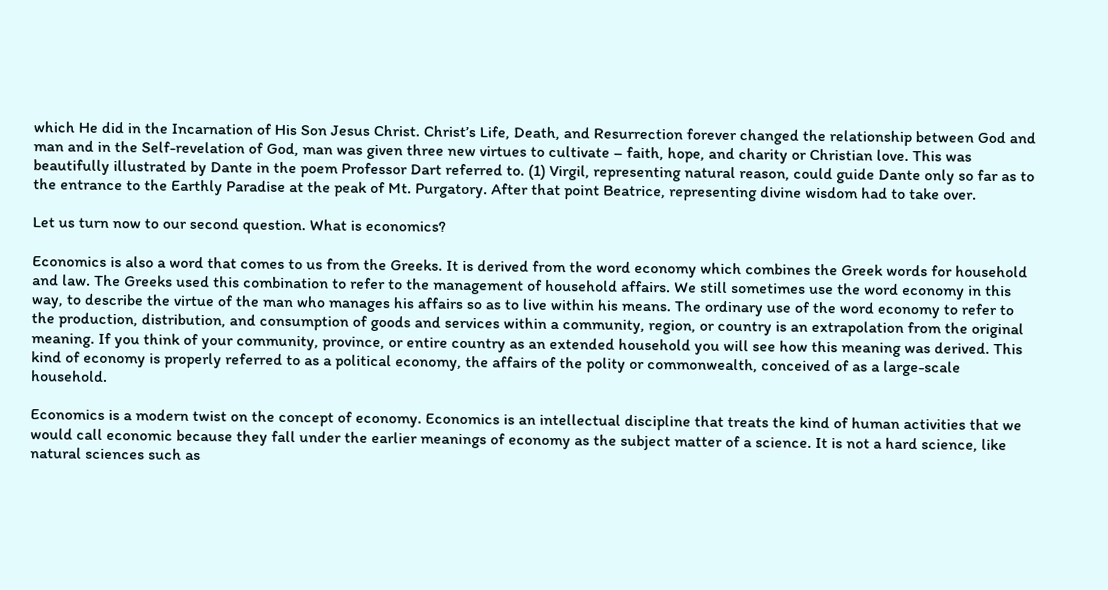which He did in the Incarnation of His Son Jesus Christ. Christ’s Life, Death, and Resurrection forever changed the relationship between God and man and in the Self-revelation of God, man was given three new virtues to cultivate – faith, hope, and charity or Christian love. This was beautifully illustrated by Dante in the poem Professor Dart referred to. (1) Virgil, representing natural reason, could guide Dante only so far as to the entrance to the Earthly Paradise at the peak of Mt. Purgatory. After that point Beatrice, representing divine wisdom had to take over.

Let us turn now to our second question. What is economics?

Economics is also a word that comes to us from the Greeks. It is derived from the word economy which combines the Greek words for household and law. The Greeks used this combination to refer to the management of household affairs. We still sometimes use the word economy in this way, to describe the virtue of the man who manages his affairs so as to live within his means. The ordinary use of the word economy to refer to the production, distribution, and consumption of goods and services within a community, region, or country is an extrapolation from the original meaning. If you think of your community, province, or entire country as an extended household you will see how this meaning was derived. This kind of economy is properly referred to as a political economy, the affairs of the polity or commonwealth, conceived of as a large-scale household.

Economics is a modern twist on the concept of economy. Economics is an intellectual discipline that treats the kind of human activities that we would call economic because they fall under the earlier meanings of economy as the subject matter of a science. It is not a hard science, like natural sciences such as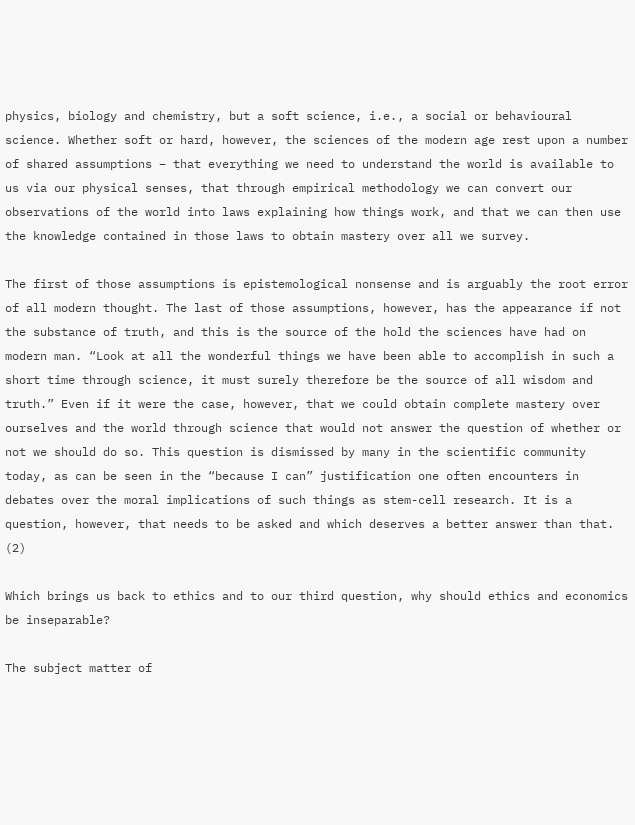physics, biology and chemistry, but a soft science, i.e., a social or behavioural science. Whether soft or hard, however, the sciences of the modern age rest upon a number of shared assumptions – that everything we need to understand the world is available to us via our physical senses, that through empirical methodology we can convert our observations of the world into laws explaining how things work, and that we can then use the knowledge contained in those laws to obtain mastery over all we survey.

The first of those assumptions is epistemological nonsense and is arguably the root error of all modern thought. The last of those assumptions, however, has the appearance if not the substance of truth, and this is the source of the hold the sciences have had on modern man. “Look at all the wonderful things we have been able to accomplish in such a short time through science, it must surely therefore be the source of all wisdom and truth.” Even if it were the case, however, that we could obtain complete mastery over ourselves and the world through science that would not answer the question of whether or not we should do so. This question is dismissed by many in the scientific community today, as can be seen in the “because I can” justification one often encounters in debates over the moral implications of such things as stem-cell research. It is a question, however, that needs to be asked and which deserves a better answer than that. (2)

Which brings us back to ethics and to our third question, why should ethics and economics be inseparable?

The subject matter of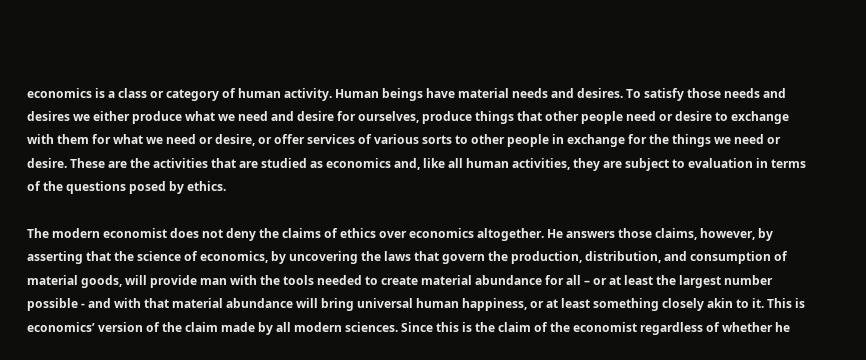economics is a class or category of human activity. Human beings have material needs and desires. To satisfy those needs and desires we either produce what we need and desire for ourselves, produce things that other people need or desire to exchange with them for what we need or desire, or offer services of various sorts to other people in exchange for the things we need or desire. These are the activities that are studied as economics and, like all human activities, they are subject to evaluation in terms of the questions posed by ethics.

The modern economist does not deny the claims of ethics over economics altogether. He answers those claims, however, by asserting that the science of economics, by uncovering the laws that govern the production, distribution, and consumption of material goods, will provide man with the tools needed to create material abundance for all – or at least the largest number possible - and with that material abundance will bring universal human happiness, or at least something closely akin to it. This is economics’ version of the claim made by all modern sciences. Since this is the claim of the economist regardless of whether he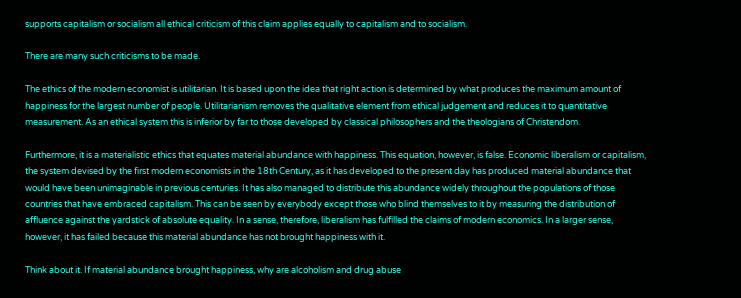supports capitalism or socialism all ethical criticism of this claim applies equally to capitalism and to socialism.

There are many such criticisms to be made.

The ethics of the modern economist is utilitarian. It is based upon the idea that right action is determined by what produces the maximum amount of happiness for the largest number of people. Utilitarianism removes the qualitative element from ethical judgement and reduces it to quantitative measurement. As an ethical system this is inferior by far to those developed by classical philosophers and the theologians of Christendom.

Furthermore, it is a materialistic ethics that equates material abundance with happiness. This equation, however, is false. Economic liberalism or capitalism, the system devised by the first modern economists in the 18th Century, as it has developed to the present day has produced material abundance that would have been unimaginable in previous centuries. It has also managed to distribute this abundance widely throughout the populations of those countries that have embraced capitalism. This can be seen by everybody except those who blind themselves to it by measuring the distribution of affluence against the yardstick of absolute equality. In a sense, therefore, liberalism has fulfilled the claims of modern economics. In a larger sense, however, it has failed because this material abundance has not brought happiness with it.

Think about it. If material abundance brought happiness, why are alcoholism and drug abuse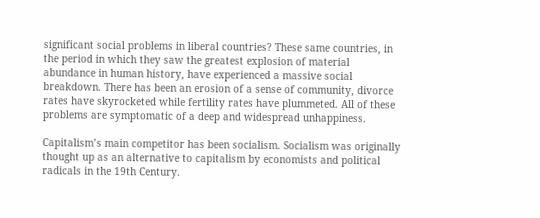significant social problems in liberal countries? These same countries, in the period in which they saw the greatest explosion of material abundance in human history, have experienced a massive social breakdown. There has been an erosion of a sense of community, divorce rates have skyrocketed while fertility rates have plummeted. All of these problems are symptomatic of a deep and widespread unhappiness.

Capitalism’s main competitor has been socialism. Socialism was originally thought up as an alternative to capitalism by economists and political radicals in the 19th Century.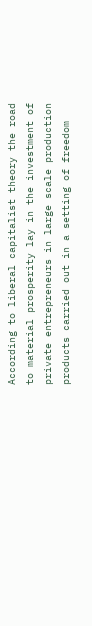According to liberal capitalist theory the road to material prosperity lay in the investment of private entrepreneurs in large scale production products carried out in a setting of freedom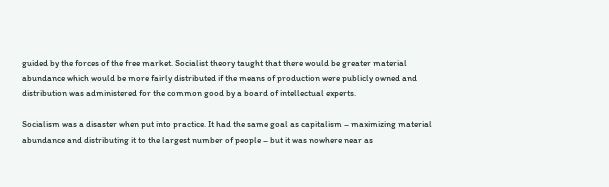guided by the forces of the free market. Socialist theory taught that there would be greater material abundance which would be more fairly distributed if the means of production were publicly owned and distribution was administered for the common good by a board of intellectual experts.

Socialism was a disaster when put into practice. It had the same goal as capitalism – maximizing material abundance and distributing it to the largest number of people – but it was nowhere near as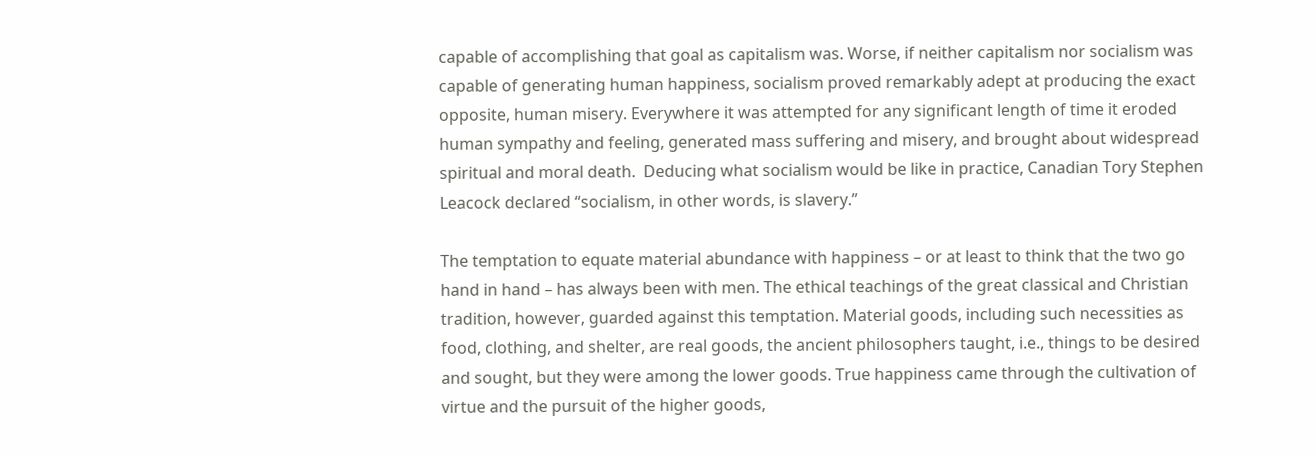capable of accomplishing that goal as capitalism was. Worse, if neither capitalism nor socialism was capable of generating human happiness, socialism proved remarkably adept at producing the exact opposite, human misery. Everywhere it was attempted for any significant length of time it eroded human sympathy and feeling, generated mass suffering and misery, and brought about widespread spiritual and moral death.  Deducing what socialism would be like in practice, Canadian Tory Stephen Leacock declared “socialism, in other words, is slavery.”

The temptation to equate material abundance with happiness – or at least to think that the two go hand in hand – has always been with men. The ethical teachings of the great classical and Christian tradition, however, guarded against this temptation. Material goods, including such necessities as food, clothing, and shelter, are real goods, the ancient philosophers taught, i.e., things to be desired and sought, but they were among the lower goods. True happiness came through the cultivation of virtue and the pursuit of the higher goods,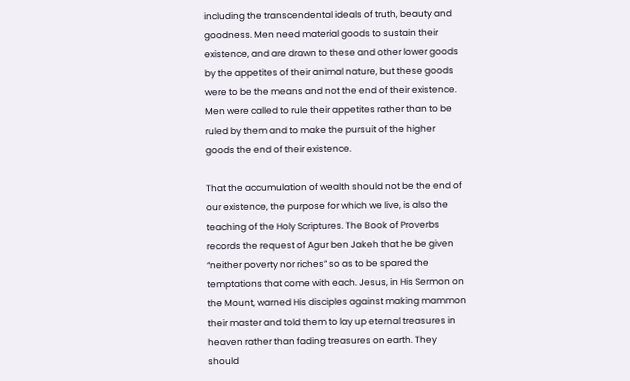including the transcendental ideals of truth, beauty and goodness. Men need material goods to sustain their existence, and are drawn to these and other lower goods by the appetites of their animal nature, but these goods were to be the means and not the end of their existence. Men were called to rule their appetites rather than to be ruled by them and to make the pursuit of the higher goods the end of their existence.

That the accumulation of wealth should not be the end of our existence, the purpose for which we live, is also the teaching of the Holy Scriptures. The Book of Proverbs records the request of Agur ben Jakeh that he be given “neither poverty nor riches” so as to be spared the temptations that come with each. Jesus, in His Sermon on the Mount, warned His disciples against making mammon their master and told them to lay up eternal treasures in heaven rather than fading treasures on earth. They should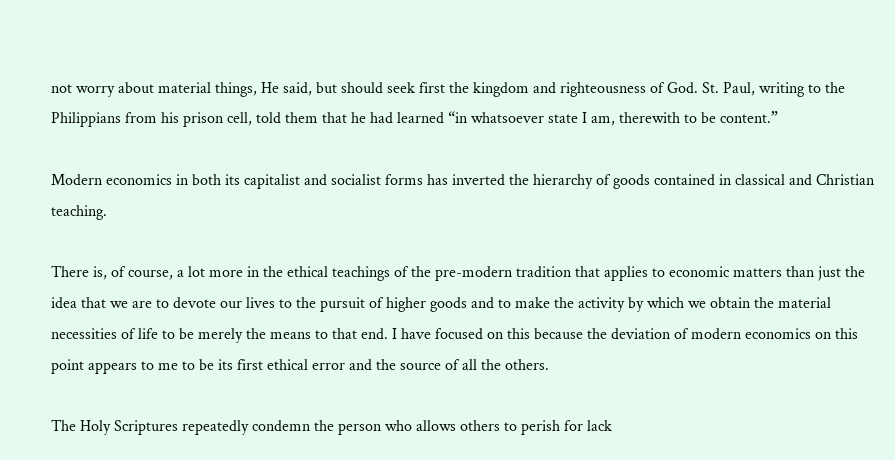not worry about material things, He said, but should seek first the kingdom and righteousness of God. St. Paul, writing to the Philippians from his prison cell, told them that he had learned “in whatsoever state I am, therewith to be content.”

Modern economics in both its capitalist and socialist forms has inverted the hierarchy of goods contained in classical and Christian teaching.

There is, of course, a lot more in the ethical teachings of the pre-modern tradition that applies to economic matters than just the idea that we are to devote our lives to the pursuit of higher goods and to make the activity by which we obtain the material necessities of life to be merely the means to that end. I have focused on this because the deviation of modern economics on this point appears to me to be its first ethical error and the source of all the others.

The Holy Scriptures repeatedly condemn the person who allows others to perish for lack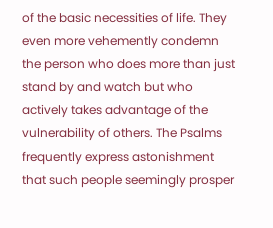of the basic necessities of life. They even more vehemently condemn the person who does more than just stand by and watch but who actively takes advantage of the vulnerability of others. The Psalms frequently express astonishment that such people seemingly prosper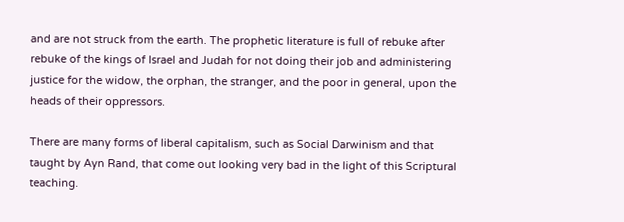and are not struck from the earth. The prophetic literature is full of rebuke after rebuke of the kings of Israel and Judah for not doing their job and administering justice for the widow, the orphan, the stranger, and the poor in general, upon the heads of their oppressors.

There are many forms of liberal capitalism, such as Social Darwinism and that taught by Ayn Rand, that come out looking very bad in the light of this Scriptural teaching.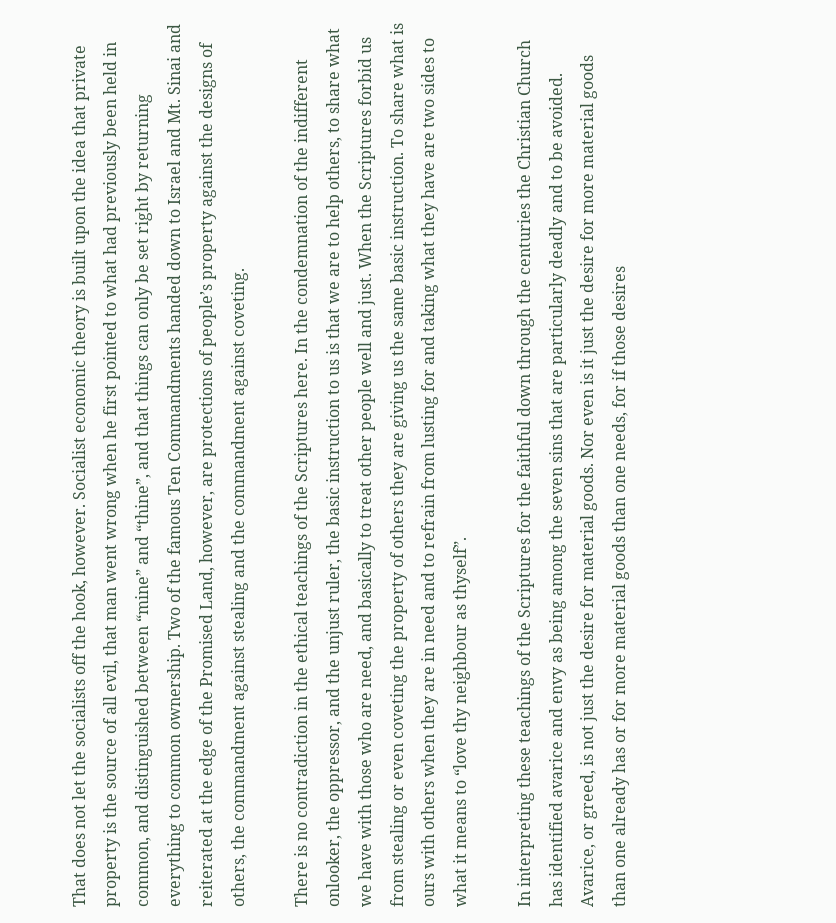That does not let the socialists off the hook, however. Socialist economic theory is built upon the idea that private property is the source of all evil, that man went wrong when he first pointed to what had previously been held in common, and distinguished between “mine” and “thine”, and that things can only be set right by returning everything to common ownership. Two of the famous Ten Commandments handed down to Israel and Mt. Sinai and reiterated at the edge of the Promised Land, however, are protections of people’s property against the designs of others, the commandment against stealing and the commandment against coveting.

There is no contradiction in the ethical teachings of the Scriptures here. In the condemnation of the indifferent onlooker, the oppressor, and the unjust ruler, the basic instruction to us is that we are to help others, to share what we have with those who are need, and basically to treat other people well and just. When the Scriptures forbid us from stealing or even coveting the property of others they are giving us the same basic instruction. To share what is ours with others when they are in need and to refrain from lusting for and taking what they have are two sides to what it means to “love thy neighbour as thyself”.

In interpreting these teachings of the Scriptures for the faithful down through the centuries the Christian Church has identified avarice and envy as being among the seven sins that are particularly deadly and to be avoided. Avarice, or greed, is not just the desire for material goods. Nor even is it just the desire for more material goods than one already has or for more material goods than one needs, for if those desires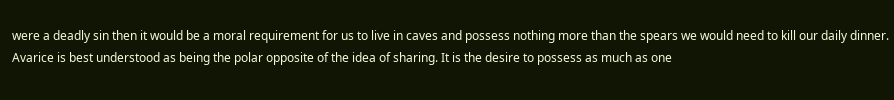were a deadly sin then it would be a moral requirement for us to live in caves and possess nothing more than the spears we would need to kill our daily dinner. Avarice is best understood as being the polar opposite of the idea of sharing. It is the desire to possess as much as one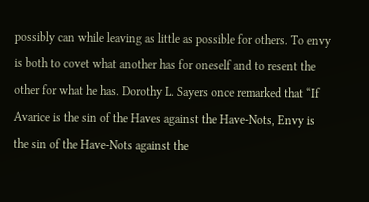possibly can while leaving as little as possible for others. To envy is both to covet what another has for oneself and to resent the other for what he has. Dorothy L. Sayers once remarked that “If Avarice is the sin of the Haves against the Have-Nots, Envy is the sin of the Have-Nots against the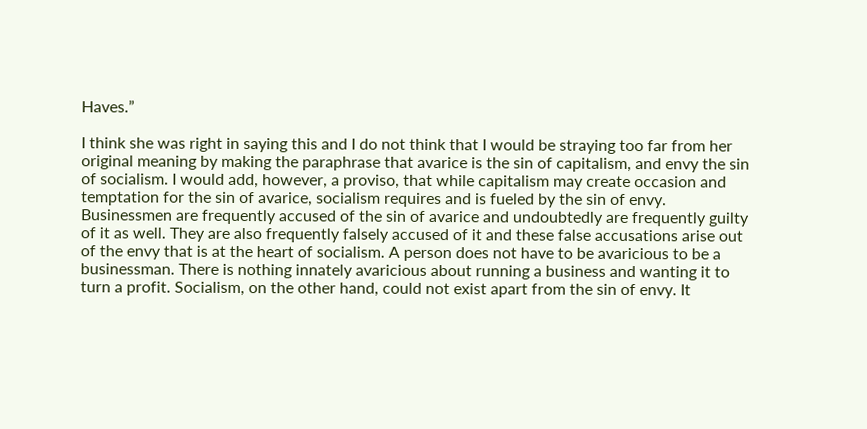Haves.”

I think she was right in saying this and I do not think that I would be straying too far from her original meaning by making the paraphrase that avarice is the sin of capitalism, and envy the sin of socialism. I would add, however, a proviso, that while capitalism may create occasion and temptation for the sin of avarice, socialism requires and is fueled by the sin of envy. Businessmen are frequently accused of the sin of avarice and undoubtedly are frequently guilty of it as well. They are also frequently falsely accused of it and these false accusations arise out of the envy that is at the heart of socialism. A person does not have to be avaricious to be a businessman. There is nothing innately avaricious about running a business and wanting it to turn a profit. Socialism, on the other hand, could not exist apart from the sin of envy. It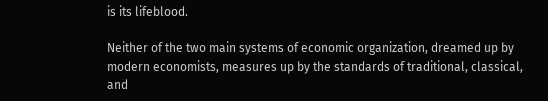is its lifeblood.

Neither of the two main systems of economic organization, dreamed up by modern economists, measures up by the standards of traditional, classical, and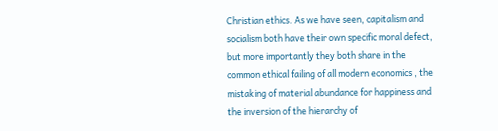Christian ethics. As we have seen, capitalism and socialism both have their own specific moral defect, but more importantly they both share in the common ethical failing of all modern economics , the mistaking of material abundance for happiness and the inversion of the hierarchy of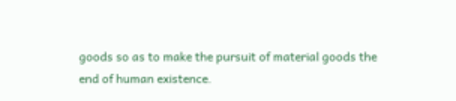goods so as to make the pursuit of material goods the end of human existence.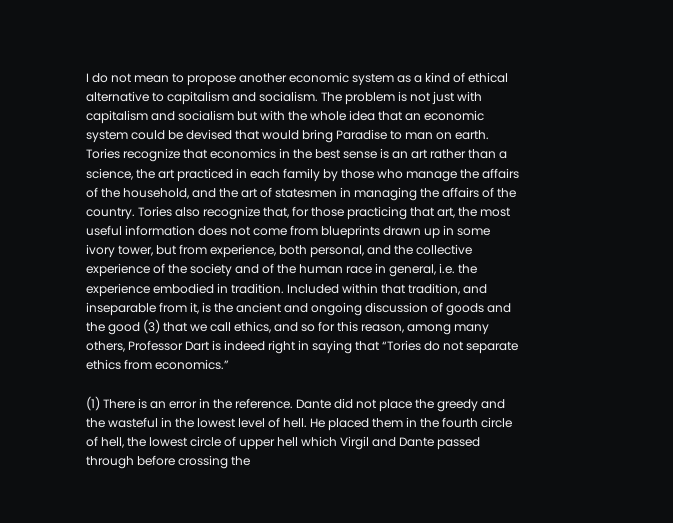I do not mean to propose another economic system as a kind of ethical alternative to capitalism and socialism. The problem is not just with capitalism and socialism but with the whole idea that an economic system could be devised that would bring Paradise to man on earth. Tories recognize that economics in the best sense is an art rather than a science, the art practiced in each family by those who manage the affairs of the household, and the art of statesmen in managing the affairs of the country. Tories also recognize that, for those practicing that art, the most useful information does not come from blueprints drawn up in some ivory tower, but from experience, both personal, and the collective experience of the society and of the human race in general, i.e. the experience embodied in tradition. Included within that tradition, and inseparable from it, is the ancient and ongoing discussion of goods and the good (3) that we call ethics, and so for this reason, among many others, Professor Dart is indeed right in saying that “Tories do not separate ethics from economics.”

(1) There is an error in the reference. Dante did not place the greedy and the wasteful in the lowest level of hell. He placed them in the fourth circle of hell, the lowest circle of upper hell which Virgil and Dante passed through before crossing the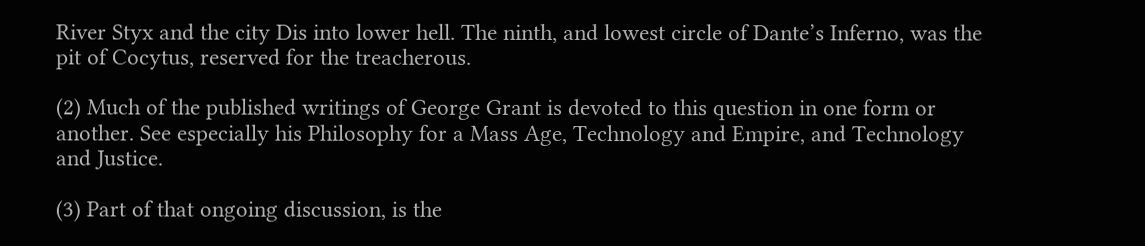River Styx and the city Dis into lower hell. The ninth, and lowest circle of Dante’s Inferno, was the pit of Cocytus, reserved for the treacherous.

(2) Much of the published writings of George Grant is devoted to this question in one form or another. See especially his Philosophy for a Mass Age, Technology and Empire, and Technology and Justice.

(3) Part of that ongoing discussion, is the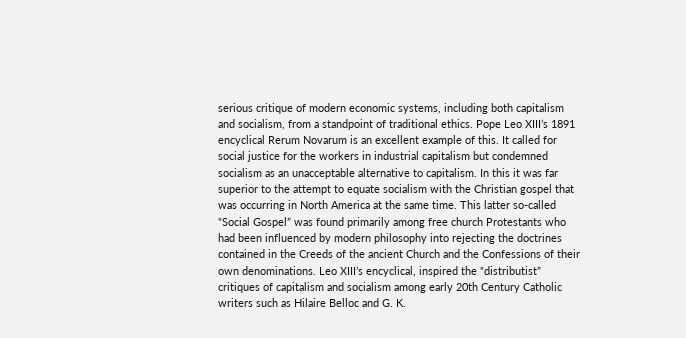serious critique of modern economic systems, including both capitalism and socialism, from a standpoint of traditional ethics. Pope Leo XIII’s 1891 encyclical Rerum Novarum is an excellent example of this. It called for social justice for the workers in industrial capitalism but condemned socialism as an unacceptable alternative to capitalism. In this it was far superior to the attempt to equate socialism with the Christian gospel that was occurring in North America at the same time. This latter so-called “Social Gospel” was found primarily among free church Protestants who had been influenced by modern philosophy into rejecting the doctrines contained in the Creeds of the ancient Church and the Confessions of their own denominations. Leo XIII’s encyclical, inspired the “distributist” critiques of capitalism and socialism among early 20th Century Catholic writers such as Hilaire Belloc and G. K.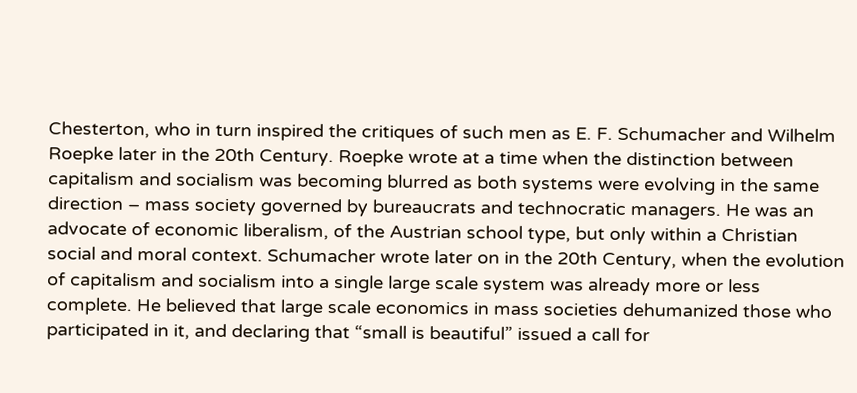Chesterton, who in turn inspired the critiques of such men as E. F. Schumacher and Wilhelm Roepke later in the 20th Century. Roepke wrote at a time when the distinction between capitalism and socialism was becoming blurred as both systems were evolving in the same direction – mass society governed by bureaucrats and technocratic managers. He was an advocate of economic liberalism, of the Austrian school type, but only within a Christian social and moral context. Schumacher wrote later on in the 20th Century, when the evolution of capitalism and socialism into a single large scale system was already more or less complete. He believed that large scale economics in mass societies dehumanized those who participated in it, and declaring that “small is beautiful” issued a call for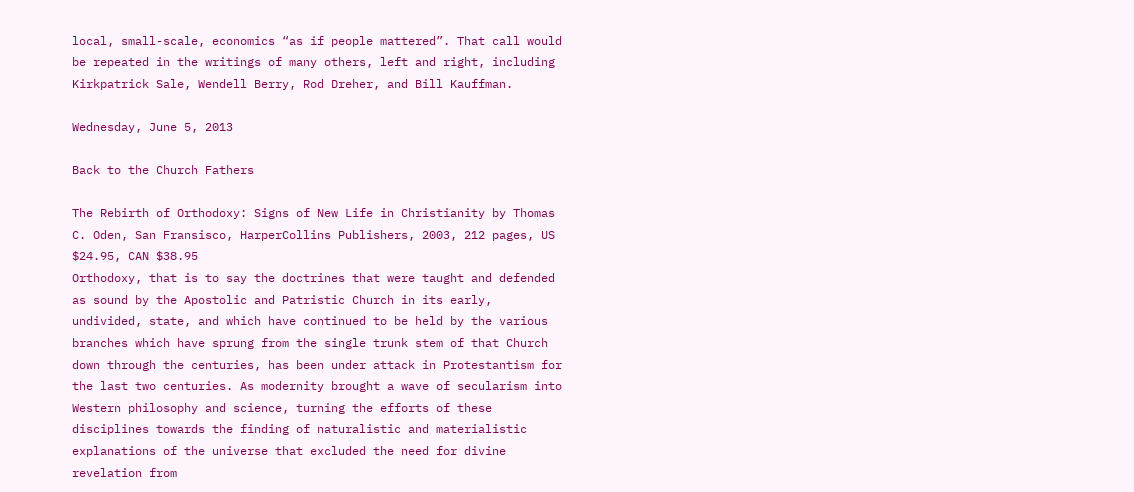local, small-scale, economics “as if people mattered”. That call would be repeated in the writings of many others, left and right, including Kirkpatrick Sale, Wendell Berry, Rod Dreher, and Bill Kauffman.

Wednesday, June 5, 2013

Back to the Church Fathers

The Rebirth of Orthodoxy: Signs of New Life in Christianity by Thomas C. Oden, San Fransisco, HarperCollins Publishers, 2003, 212 pages, US $24.95, CAN $38.95
Orthodoxy, that is to say the doctrines that were taught and defended as sound by the Apostolic and Patristic Church in its early, undivided, state, and which have continued to be held by the various branches which have sprung from the single trunk stem of that Church down through the centuries, has been under attack in Protestantism for the last two centuries. As modernity brought a wave of secularism into Western philosophy and science, turning the efforts of these disciplines towards the finding of naturalistic and materialistic explanations of the universe that excluded the need for divine revelation from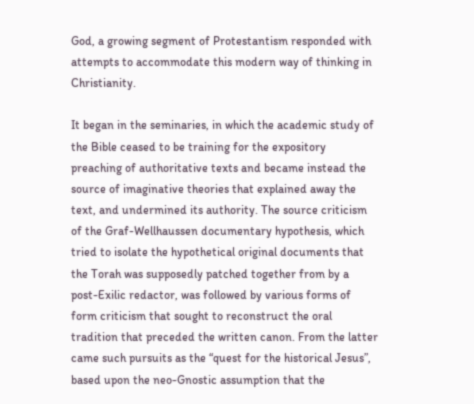God, a growing segment of Protestantism responded with attempts to accommodate this modern way of thinking in Christianity.

It began in the seminaries, in which the academic study of the Bible ceased to be training for the expository preaching of authoritative texts and became instead the source of imaginative theories that explained away the text, and undermined its authority. The source criticism of the Graf-Wellhaussen documentary hypothesis, which tried to isolate the hypothetical original documents that the Torah was supposedly patched together from by a post-Exilic redactor, was followed by various forms of form criticism that sought to reconstruct the oral tradition that preceded the written canon. From the latter came such pursuits as the “quest for the historical Jesus”, based upon the neo-Gnostic assumption that the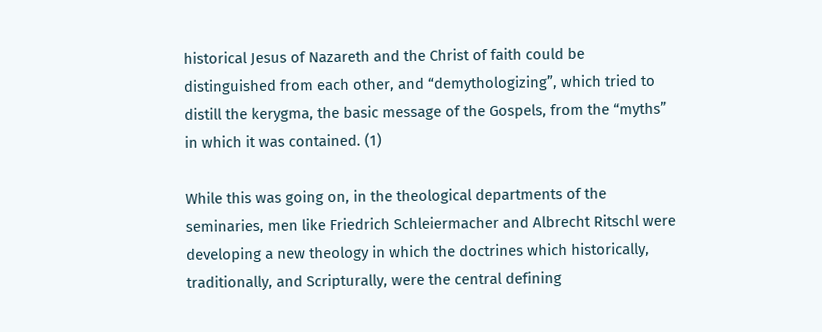historical Jesus of Nazareth and the Christ of faith could be distinguished from each other, and “demythologizing”, which tried to distill the kerygma, the basic message of the Gospels, from the “myths” in which it was contained. (1)

While this was going on, in the theological departments of the seminaries, men like Friedrich Schleiermacher and Albrecht Ritschl were developing a new theology in which the doctrines which historically, traditionally, and Scripturally, were the central defining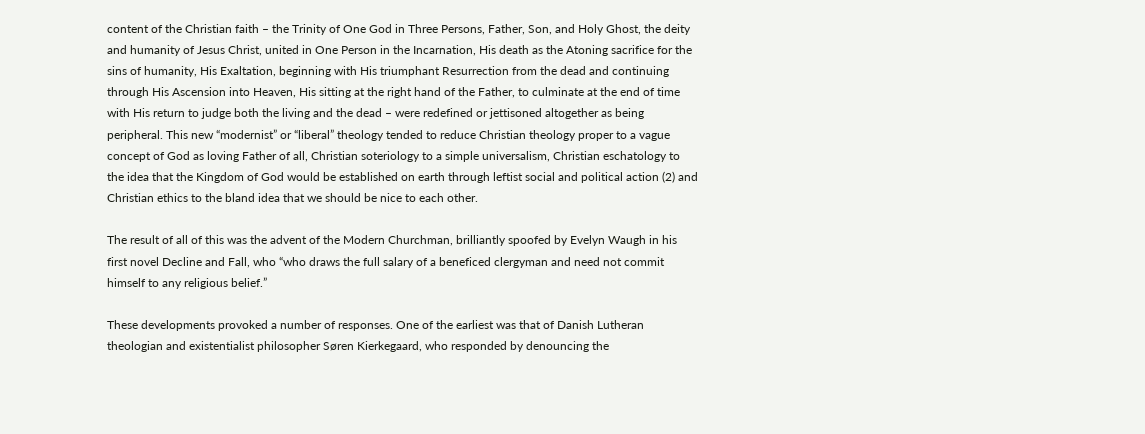content of the Christian faith – the Trinity of One God in Three Persons, Father, Son, and Holy Ghost, the deity and humanity of Jesus Christ, united in One Person in the Incarnation, His death as the Atoning sacrifice for the sins of humanity, His Exaltation, beginning with His triumphant Resurrection from the dead and continuing through His Ascension into Heaven, His sitting at the right hand of the Father, to culminate at the end of time with His return to judge both the living and the dead – were redefined or jettisoned altogether as being peripheral. This new “modernist” or “liberal” theology tended to reduce Christian theology proper to a vague concept of God as loving Father of all, Christian soteriology to a simple universalism, Christian eschatology to the idea that the Kingdom of God would be established on earth through leftist social and political action (2) and Christian ethics to the bland idea that we should be nice to each other.

The result of all of this was the advent of the Modern Churchman, brilliantly spoofed by Evelyn Waugh in his first novel Decline and Fall, who “who draws the full salary of a beneficed clergyman and need not commit himself to any religious belief.”

These developments provoked a number of responses. One of the earliest was that of Danish Lutheran theologian and existentialist philosopher Søren Kierkegaard, who responded by denouncing the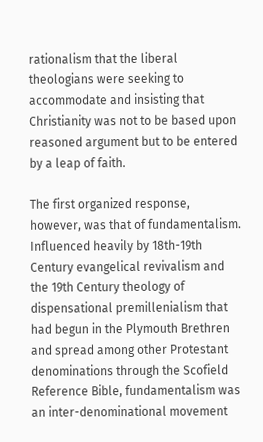rationalism that the liberal theologians were seeking to accommodate and insisting that Christianity was not to be based upon reasoned argument but to be entered by a leap of faith.

The first organized response, however, was that of fundamentalism. Influenced heavily by 18th-19th Century evangelical revivalism and the 19th Century theology of dispensational premillenialism that had begun in the Plymouth Brethren and spread among other Protestant denominations through the Scofield Reference Bible, fundamentalism was an inter-denominational movement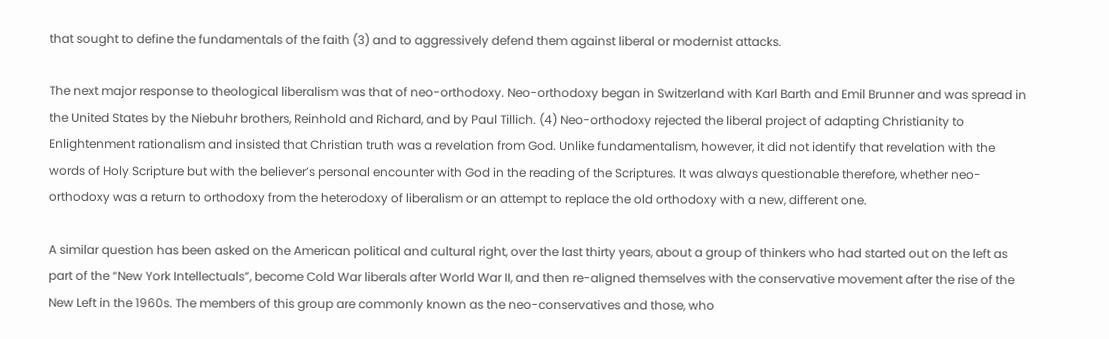that sought to define the fundamentals of the faith (3) and to aggressively defend them against liberal or modernist attacks.

The next major response to theological liberalism was that of neo-orthodoxy. Neo-orthodoxy began in Switzerland with Karl Barth and Emil Brunner and was spread in the United States by the Niebuhr brothers, Reinhold and Richard, and by Paul Tillich. (4) Neo-orthodoxy rejected the liberal project of adapting Christianity to Enlightenment rationalism and insisted that Christian truth was a revelation from God. Unlike fundamentalism, however, it did not identify that revelation with the words of Holy Scripture but with the believer’s personal encounter with God in the reading of the Scriptures. It was always questionable therefore, whether neo-orthodoxy was a return to orthodoxy from the heterodoxy of liberalism or an attempt to replace the old orthodoxy with a new, different one.

A similar question has been asked on the American political and cultural right, over the last thirty years, about a group of thinkers who had started out on the left as part of the “New York Intellectuals”, become Cold War liberals after World War II, and then re-aligned themselves with the conservative movement after the rise of the New Left in the 1960s. The members of this group are commonly known as the neo-conservatives and those, who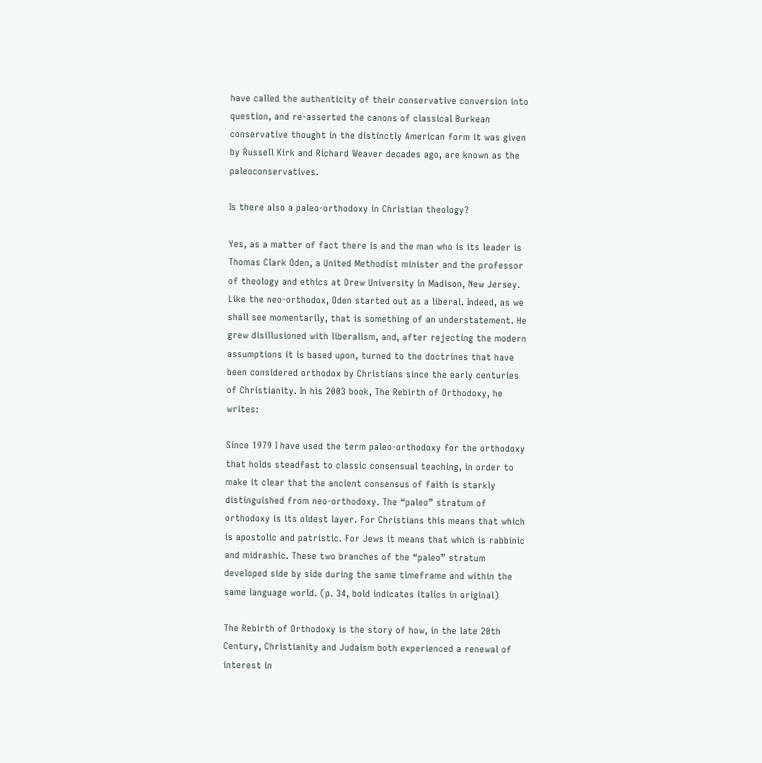have called the authenticity of their conservative conversion into question, and re-asserted the canons of classical Burkean conservative thought in the distinctly American form it was given by Russell Kirk and Richard Weaver decades ago, are known as the paleoconservatives.

Is there also a paleo-orthodoxy in Christian theology?

Yes, as a matter of fact there is and the man who is its leader is Thomas Clark Oden, a United Methodist minister and the professor of theology and ethics at Drew University in Madison, New Jersey. Like the neo-orthodox, Oden started out as a liberal. Indeed, as we shall see momentarily, that is something of an understatement. He grew disillusioned with liberalism, and, after rejecting the modern assumptions it is based upon, turned to the doctrines that have been considered orthodox by Christians since the early centuries of Christianity. In his 2003 book, The Rebirth of Orthodoxy, he writes:

Since 1979 I have used the term paleo-orthodoxy for the orthodoxy that holds steadfast to classic consensual teaching, in order to make it clear that the ancient consensus of faith is starkly distinguished from neo-orthodoxy. The “paleo” stratum of orthodoxy is its oldest layer. For Christians this means that which is apostolic and patristic. For Jews it means that which is rabbinic and midrashic. These two branches of the “paleo” stratum developed side by side during the same timeframe and within the same language world. (p. 34, bold indicates italics in original)

The Rebirth of Orthodoxy is the story of how, in the late 20th Century, Christianity and Judaism both experienced a renewal of interest in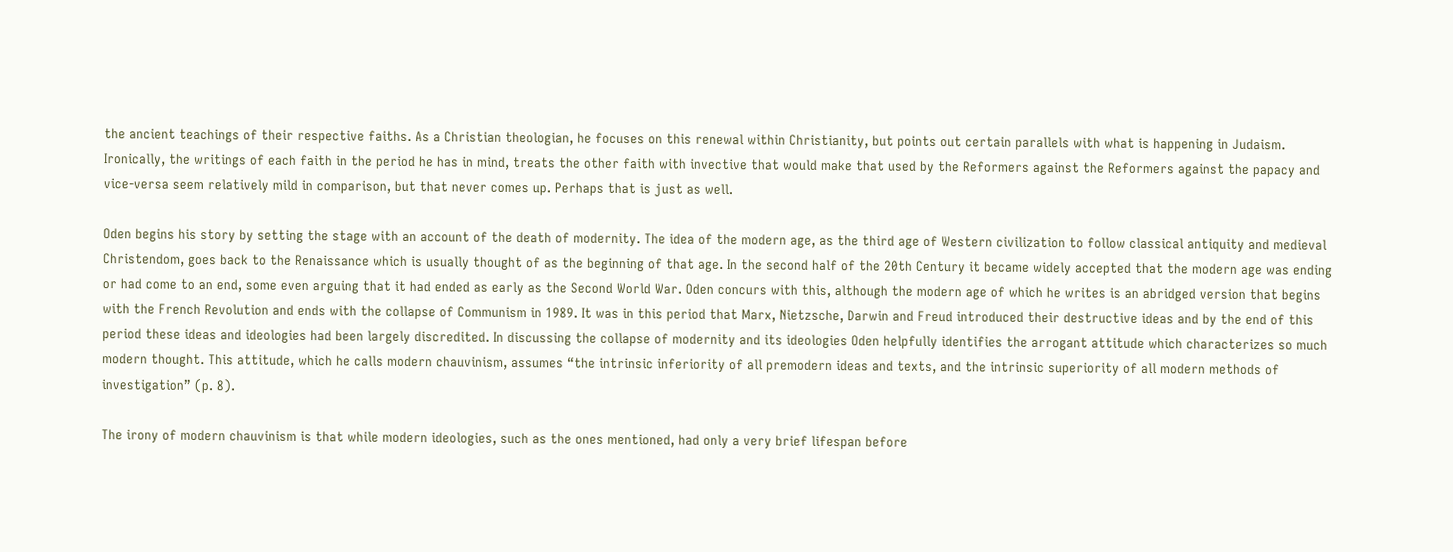the ancient teachings of their respective faiths. As a Christian theologian, he focuses on this renewal within Christianity, but points out certain parallels with what is happening in Judaism. Ironically, the writings of each faith in the period he has in mind, treats the other faith with invective that would make that used by the Reformers against the Reformers against the papacy and vice-versa seem relatively mild in comparison, but that never comes up. Perhaps that is just as well.

Oden begins his story by setting the stage with an account of the death of modernity. The idea of the modern age, as the third age of Western civilization to follow classical antiquity and medieval Christendom, goes back to the Renaissance which is usually thought of as the beginning of that age. In the second half of the 20th Century it became widely accepted that the modern age was ending or had come to an end, some even arguing that it had ended as early as the Second World War. Oden concurs with this, although the modern age of which he writes is an abridged version that begins with the French Revolution and ends with the collapse of Communism in 1989. It was in this period that Marx, Nietzsche, Darwin and Freud introduced their destructive ideas and by the end of this period these ideas and ideologies had been largely discredited. In discussing the collapse of modernity and its ideologies Oden helpfully identifies the arrogant attitude which characterizes so much modern thought. This attitude, which he calls modern chauvinism, assumes “the intrinsic inferiority of all premodern ideas and texts, and the intrinsic superiority of all modern methods of investigation” (p. 8).

The irony of modern chauvinism is that while modern ideologies, such as the ones mentioned, had only a very brief lifespan before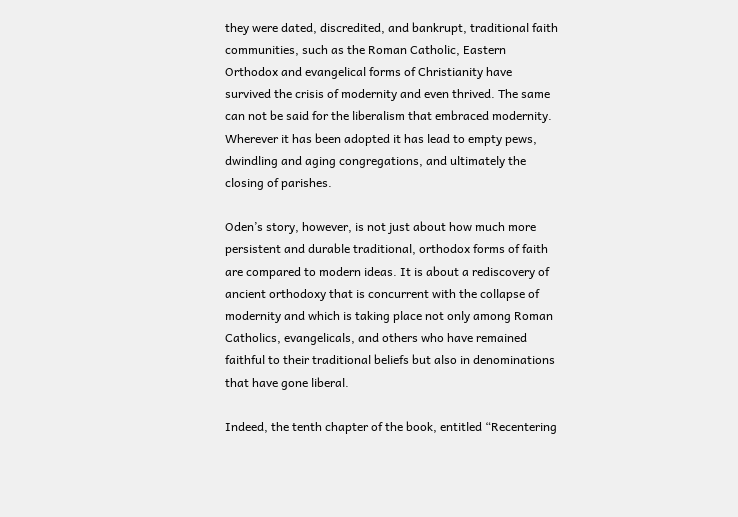they were dated, discredited, and bankrupt, traditional faith communities, such as the Roman Catholic, Eastern Orthodox and evangelical forms of Christianity have survived the crisis of modernity and even thrived. The same can not be said for the liberalism that embraced modernity. Wherever it has been adopted it has lead to empty pews, dwindling and aging congregations, and ultimately the closing of parishes.

Oden’s story, however, is not just about how much more persistent and durable traditional, orthodox forms of faith are compared to modern ideas. It is about a rediscovery of ancient orthodoxy that is concurrent with the collapse of modernity and which is taking place not only among Roman Catholics, evangelicals, and others who have remained faithful to their traditional beliefs but also in denominations that have gone liberal.

Indeed, the tenth chapter of the book, entitled “Recentering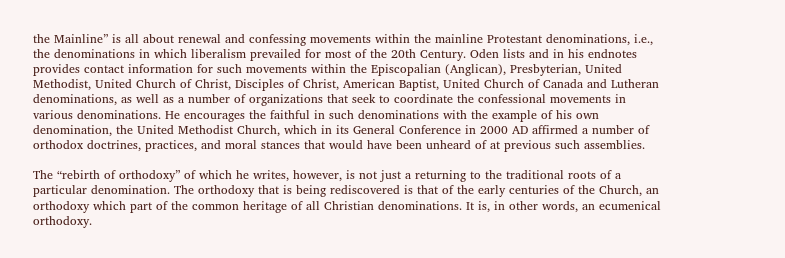the Mainline” is all about renewal and confessing movements within the mainline Protestant denominations, i.e., the denominations in which liberalism prevailed for most of the 20th Century. Oden lists and in his endnotes provides contact information for such movements within the Episcopalian (Anglican), Presbyterian, United Methodist, United Church of Christ, Disciples of Christ, American Baptist, United Church of Canada and Lutheran denominations, as well as a number of organizations that seek to coordinate the confessional movements in various denominations. He encourages the faithful in such denominations with the example of his own denomination, the United Methodist Church, which in its General Conference in 2000 AD affirmed a number of orthodox doctrines, practices, and moral stances that would have been unheard of at previous such assemblies.

The “rebirth of orthodoxy” of which he writes, however, is not just a returning to the traditional roots of a particular denomination. The orthodoxy that is being rediscovered is that of the early centuries of the Church, an orthodoxy which part of the common heritage of all Christian denominations. It is, in other words, an ecumenical orthodoxy.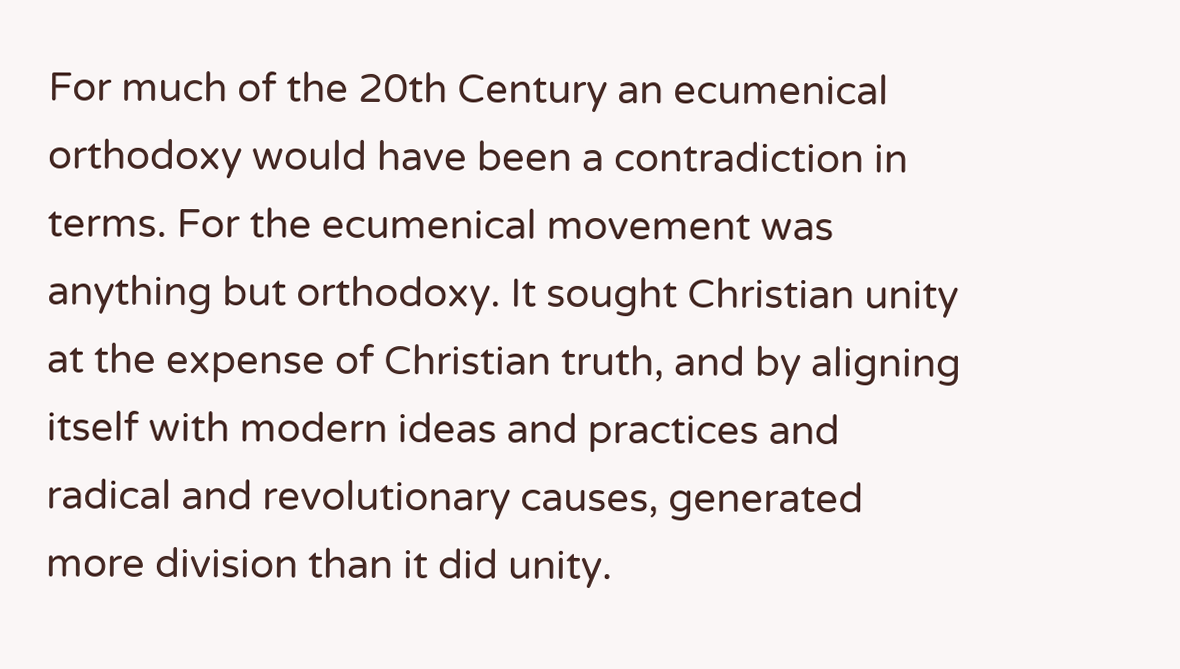For much of the 20th Century an ecumenical orthodoxy would have been a contradiction in terms. For the ecumenical movement was anything but orthodoxy. It sought Christian unity at the expense of Christian truth, and by aligning itself with modern ideas and practices and radical and revolutionary causes, generated more division than it did unity.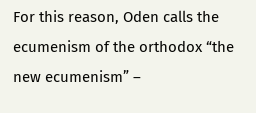For this reason, Oden calls the ecumenism of the orthodox “the new ecumenism” –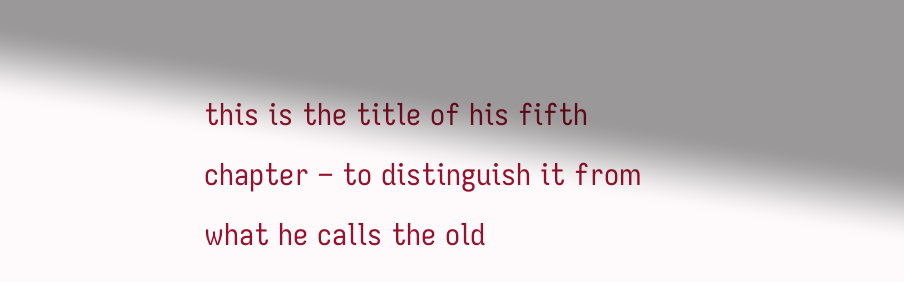this is the title of his fifth chapter – to distinguish it from what he calls the old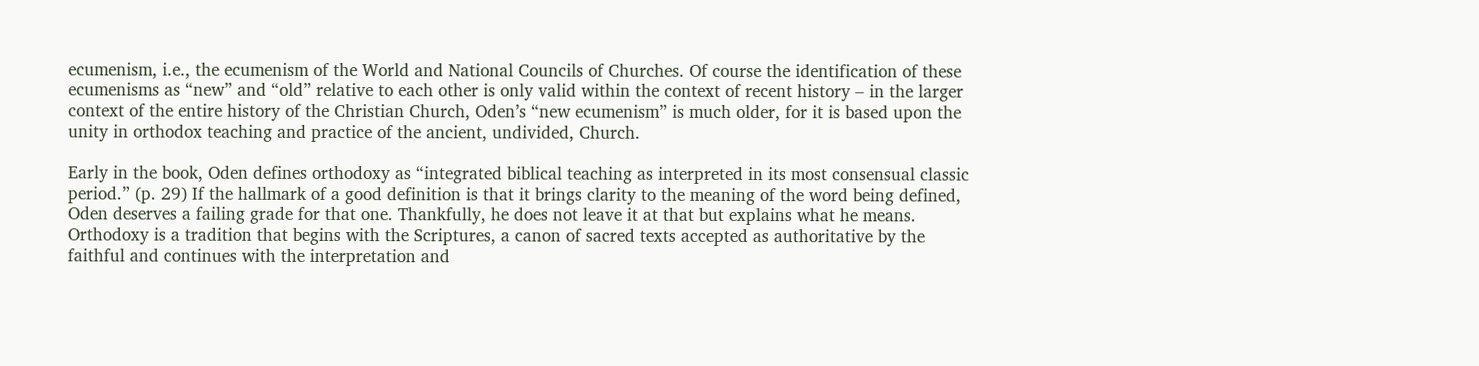ecumenism, i.e., the ecumenism of the World and National Councils of Churches. Of course the identification of these ecumenisms as “new” and “old” relative to each other is only valid within the context of recent history – in the larger context of the entire history of the Christian Church, Oden’s “new ecumenism” is much older, for it is based upon the unity in orthodox teaching and practice of the ancient, undivided, Church.

Early in the book, Oden defines orthodoxy as “integrated biblical teaching as interpreted in its most consensual classic period.” (p. 29) If the hallmark of a good definition is that it brings clarity to the meaning of the word being defined, Oden deserves a failing grade for that one. Thankfully, he does not leave it at that but explains what he means. Orthodoxy is a tradition that begins with the Scriptures, a canon of sacred texts accepted as authoritative by the faithful and continues with the interpretation and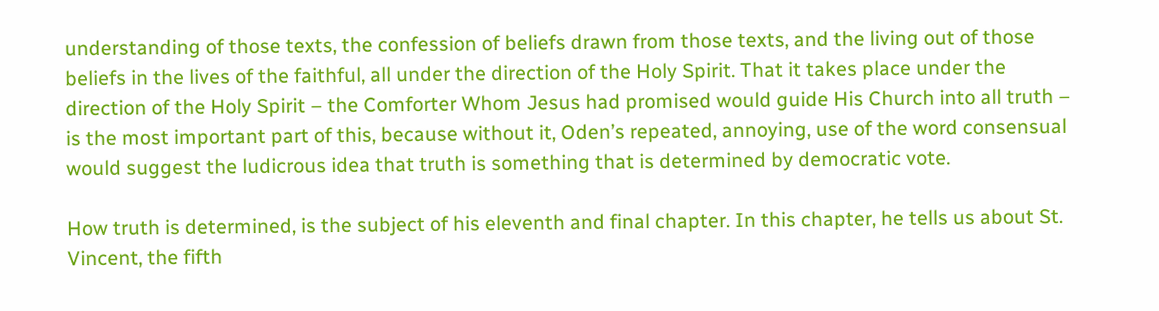understanding of those texts, the confession of beliefs drawn from those texts, and the living out of those beliefs in the lives of the faithful, all under the direction of the Holy Spirit. That it takes place under the direction of the Holy Spirit – the Comforter Whom Jesus had promised would guide His Church into all truth – is the most important part of this, because without it, Oden’s repeated, annoying, use of the word consensual would suggest the ludicrous idea that truth is something that is determined by democratic vote.

How truth is determined, is the subject of his eleventh and final chapter. In this chapter, he tells us about St. Vincent, the fifth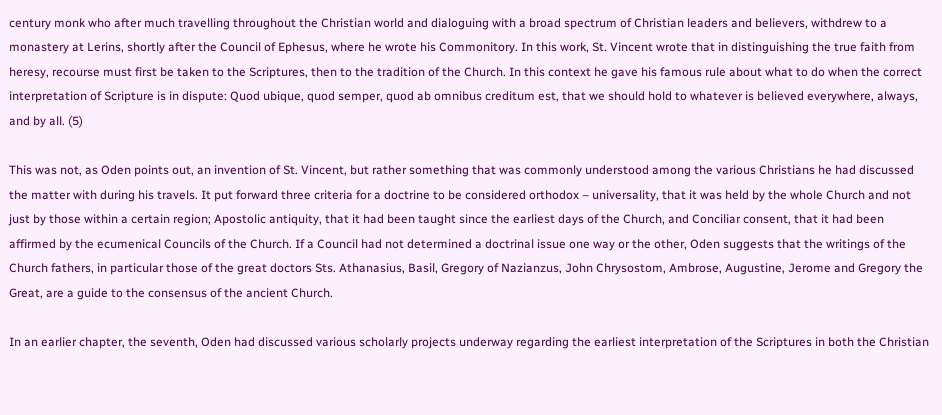century monk who after much travelling throughout the Christian world and dialoguing with a broad spectrum of Christian leaders and believers, withdrew to a monastery at Lerins, shortly after the Council of Ephesus, where he wrote his Commonitory. In this work, St. Vincent wrote that in distinguishing the true faith from heresy, recourse must first be taken to the Scriptures, then to the tradition of the Church. In this context he gave his famous rule about what to do when the correct interpretation of Scripture is in dispute: Quod ubique, quod semper, quod ab omnibus creditum est, that we should hold to whatever is believed everywhere, always, and by all. (5)

This was not, as Oden points out, an invention of St. Vincent, but rather something that was commonly understood among the various Christians he had discussed the matter with during his travels. It put forward three criteria for a doctrine to be considered orthodox – universality, that it was held by the whole Church and not just by those within a certain region; Apostolic antiquity, that it had been taught since the earliest days of the Church, and Conciliar consent, that it had been affirmed by the ecumenical Councils of the Church. If a Council had not determined a doctrinal issue one way or the other, Oden suggests that the writings of the Church fathers, in particular those of the great doctors Sts. Athanasius, Basil, Gregory of Nazianzus, John Chrysostom, Ambrose, Augustine, Jerome and Gregory the Great, are a guide to the consensus of the ancient Church.

In an earlier chapter, the seventh, Oden had discussed various scholarly projects underway regarding the earliest interpretation of the Scriptures in both the Christian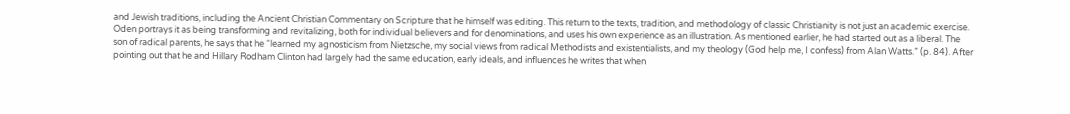and Jewish traditions, including the Ancient Christian Commentary on Scripture that he himself was editing. This return to the texts, tradition, and methodology of classic Christianity is not just an academic exercise. Oden portrays it as being transforming and revitalizing, both for individual believers and for denominations, and uses his own experience as an illustration. As mentioned earlier, he had started out as a liberal. The son of radical parents, he says that he “learned my agnosticism from Nietzsche, my social views from radical Methodists and existentialists, and my theology (God help me, I confess) from Alan Watts.” (p. 84). After pointing out that he and Hillary Rodham Clinton had largely had the same education, early ideals, and influences he writes that when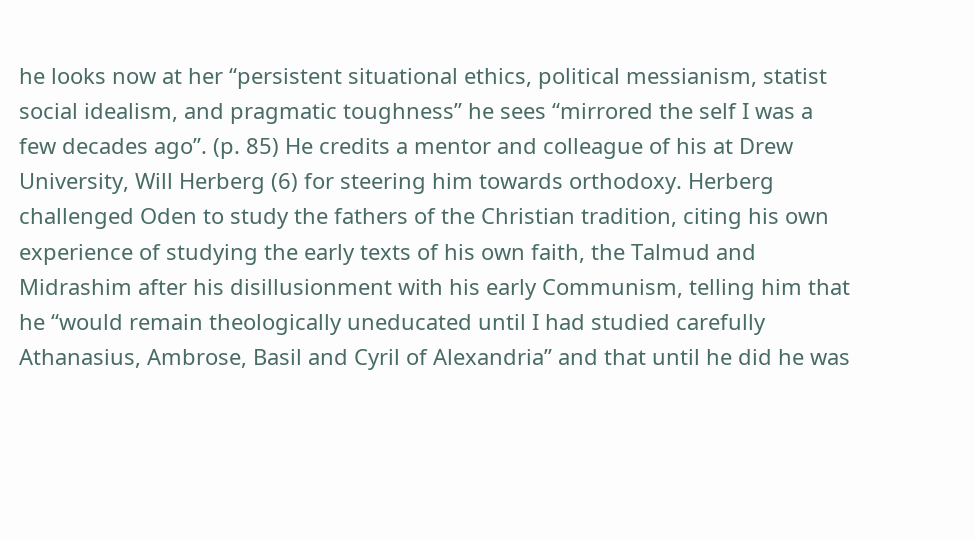he looks now at her “persistent situational ethics, political messianism, statist social idealism, and pragmatic toughness” he sees “mirrored the self I was a few decades ago”. (p. 85) He credits a mentor and colleague of his at Drew University, Will Herberg (6) for steering him towards orthodoxy. Herberg challenged Oden to study the fathers of the Christian tradition, citing his own experience of studying the early texts of his own faith, the Talmud and Midrashim after his disillusionment with his early Communism, telling him that he “would remain theologically uneducated until I had studied carefully Athanasius, Ambrose, Basil and Cyril of Alexandria” and that until he did he was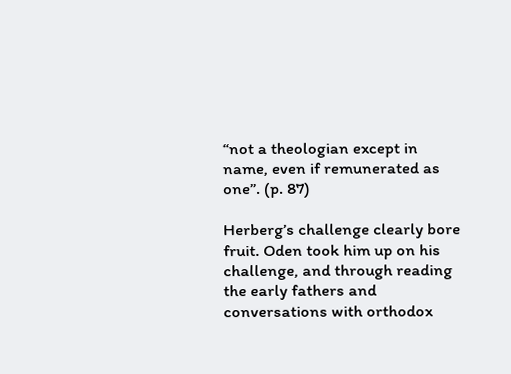“not a theologian except in name, even if remunerated as one”. (p. 87)

Herberg’s challenge clearly bore fruit. Oden took him up on his challenge, and through reading the early fathers and conversations with orthodox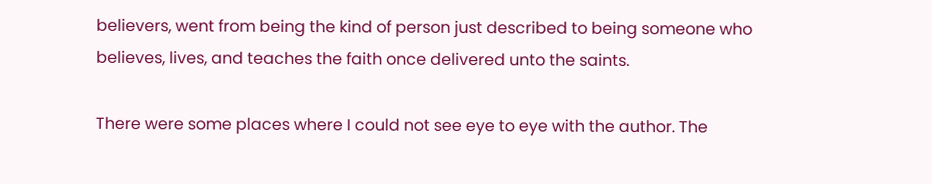believers, went from being the kind of person just described to being someone who believes, lives, and teaches the faith once delivered unto the saints.

There were some places where I could not see eye to eye with the author. The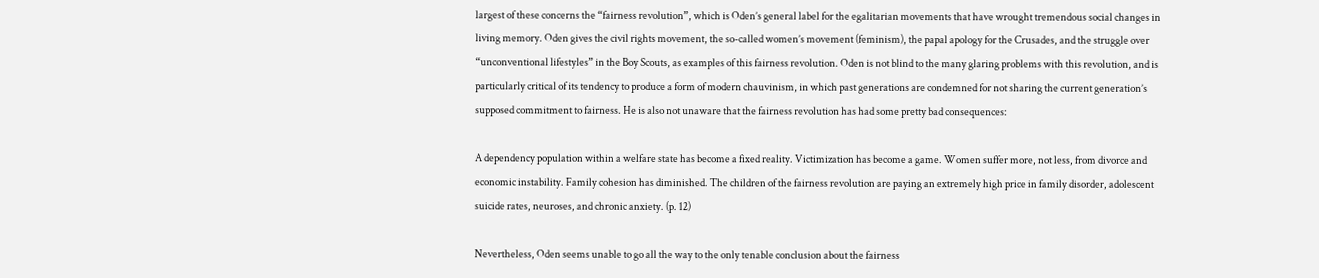largest of these concerns the “fairness revolution”, which is Oden’s general label for the egalitarian movements that have wrought tremendous social changes in living memory. Oden gives the civil rights movement, the so-called women’s movement (feminism), the papal apology for the Crusades, and the struggle over “unconventional lifestyles” in the Boy Scouts, as examples of this fairness revolution. Oden is not blind to the many glaring problems with this revolution, and is particularly critical of its tendency to produce a form of modern chauvinism, in which past generations are condemned for not sharing the current generation’s supposed commitment to fairness. He is also not unaware that the fairness revolution has had some pretty bad consequences:

A dependency population within a welfare state has become a fixed reality. Victimization has become a game. Women suffer more, not less, from divorce and economic instability. Family cohesion has diminished. The children of the fairness revolution are paying an extremely high price in family disorder, adolescent suicide rates, neuroses, and chronic anxiety. (p. 12)

Nevertheless, Oden seems unable to go all the way to the only tenable conclusion about the fairness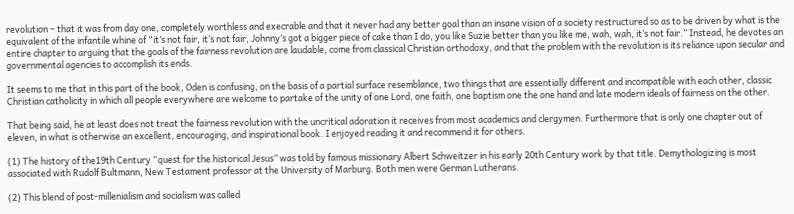revolution – that it was from day one, completely worthless and execrable and that it never had any better goal than an insane vision of a society restructured so as to be driven by what is the equivalent of the infantile whine of “it’s not fair, it’s not fair, Johnny’s got a bigger piece of cake than I do, you like Suzie better than you like me, wah, wah, it’s not fair.” Instead, he devotes an entire chapter to arguing that the goals of the fairness revolution are laudable, come from classical Christian orthodoxy, and that the problem with the revolution is its reliance upon secular and governmental agencies to accomplish its ends.

It seems to me that in this part of the book, Oden is confusing, on the basis of a partial surface resemblance, two things that are essentially different and incompatible with each other, classic Christian catholicity in which all people everywhere are welcome to partake of the unity of one Lord, one faith, one baptism one the one hand and late modern ideals of fairness on the other.

That being said, he at least does not treat the fairness revolution with the uncritical adoration it receives from most academics and clergymen. Furthermore that is only one chapter out of eleven, in what is otherwise an excellent, encouraging, and inspirational book. I enjoyed reading it and recommend it for others.

(1) The history of the19th Century “quest for the historical Jesus” was told by famous missionary Albert Schweitzer in his early 20th Century work by that title. Demythologizing is most associated with Rudolf Bultmann, New Testament professor at the University of Marburg. Both men were German Lutherans.

(2) This blend of post-millenialism and socialism was called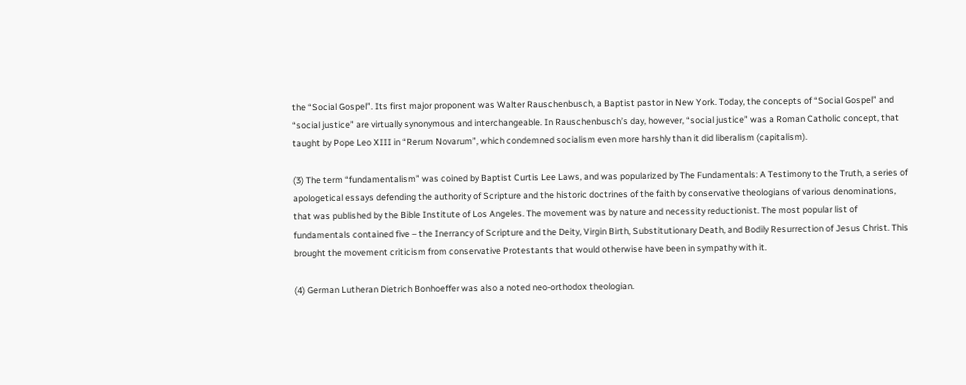the “Social Gospel”. Its first major proponent was Walter Rauschenbusch, a Baptist pastor in New York. Today, the concepts of “Social Gospel” and “social justice” are virtually synonymous and interchangeable. In Rauschenbusch’s day, however, “social justice” was a Roman Catholic concept, that taught by Pope Leo XIII in “Rerum Novarum”, which condemned socialism even more harshly than it did liberalism (capitalism).

(3) The term “fundamentalism” was coined by Baptist Curtis Lee Laws, and was popularized by The Fundamentals: A Testimony to the Truth, a series of apologetical essays defending the authority of Scripture and the historic doctrines of the faith by conservative theologians of various denominations, that was published by the Bible Institute of Los Angeles. The movement was by nature and necessity reductionist. The most popular list of fundamentals contained five – the Inerrancy of Scripture and the Deity, Virgin Birth, Substitutionary Death, and Bodily Resurrection of Jesus Christ. This brought the movement criticism from conservative Protestants that would otherwise have been in sympathy with it.

(4) German Lutheran Dietrich Bonhoeffer was also a noted neo-orthodox theologian.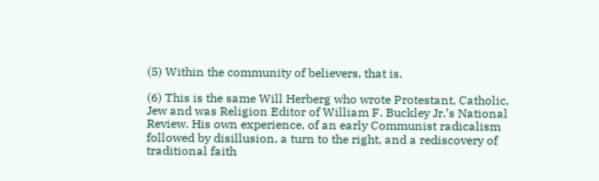(5) Within the community of believers, that is.

(6) This is the same Will Herberg who wrote Protestant, Catholic, Jew and was Religion Editor of William F. Buckley Jr.’s National Review. His own experience, of an early Communist radicalism followed by disillusion, a turn to the right, and a rediscovery of traditional faith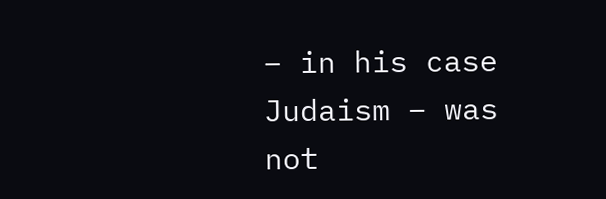– in his case Judaism – was not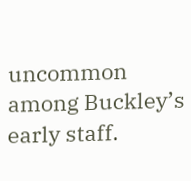uncommon among Buckley’s early staff.